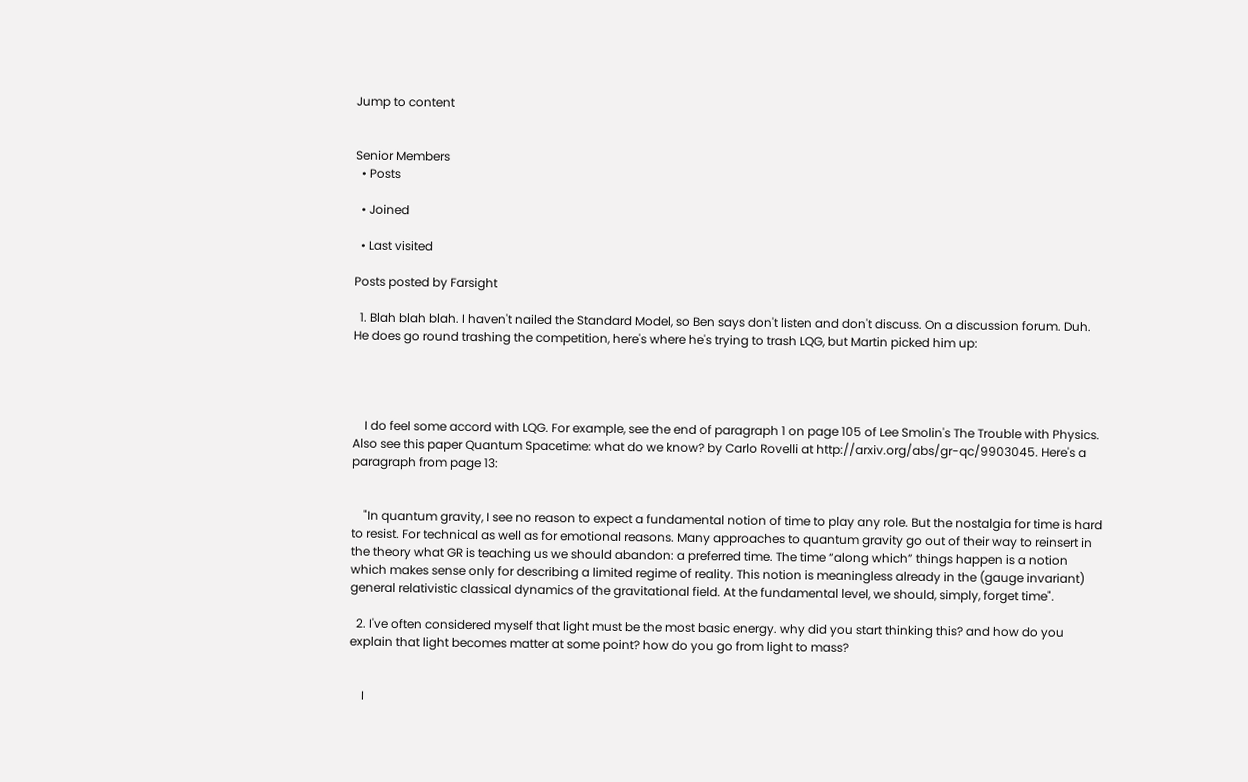Jump to content


Senior Members
  • Posts

  • Joined

  • Last visited

Posts posted by Farsight

  1. Blah blah blah. I haven't nailed the Standard Model, so Ben says don't listen and don't discuss. On a discussion forum. Duh. He does go round trashing the competition, here's where he's trying to trash LQG, but Martin picked him up:




    I do feel some accord with LQG. For example, see the end of paragraph 1 on page 105 of Lee Smolin's The Trouble with Physics. Also see this paper Quantum Spacetime: what do we know? by Carlo Rovelli at http://arxiv.org/abs/gr-qc/9903045. Here's a paragraph from page 13:


    "In quantum gravity, I see no reason to expect a fundamental notion of time to play any role. But the nostalgia for time is hard to resist. For technical as well as for emotional reasons. Many approaches to quantum gravity go out of their way to reinsert in the theory what GR is teaching us we should abandon: a preferred time. The time “along which” things happen is a notion which makes sense only for describing a limited regime of reality. This notion is meaningless already in the (gauge invariant) general relativistic classical dynamics of the gravitational field. At the fundamental level, we should, simply, forget time".

  2. I've often considered myself that light must be the most basic energy. why did you start thinking this? and how do you explain that light becomes matter at some point? how do you go from light to mass?


    I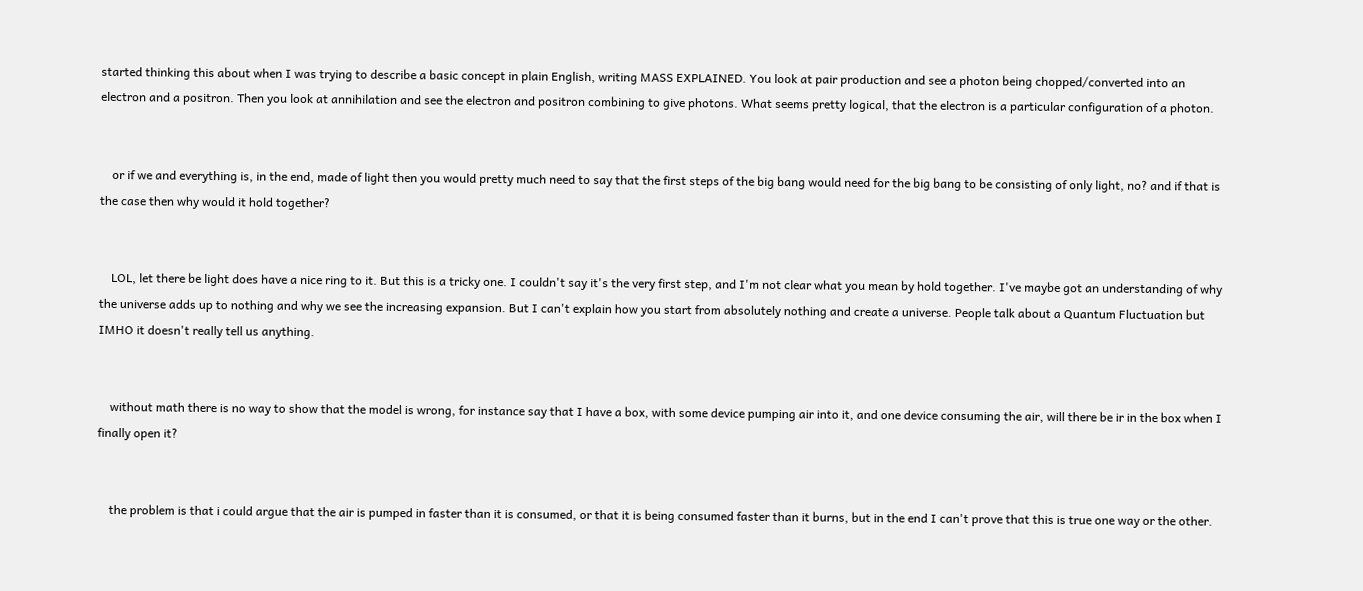started thinking this about when I was trying to describe a basic concept in plain English, writing MASS EXPLAINED. You look at pair production and see a photon being chopped/converted into an electron and a positron. Then you look at annihilation and see the electron and positron combining to give photons. What seems pretty logical, that the electron is a particular configuration of a photon.


    or if we and everything is, in the end, made of light then you would pretty much need to say that the first steps of the big bang would need for the big bang to be consisting of only light, no? and if that is the case then why would it hold together?


    LOL, let there be light does have a nice ring to it. But this is a tricky one. I couldn't say it's the very first step, and I'm not clear what you mean by hold together. I've maybe got an understanding of why the universe adds up to nothing and why we see the increasing expansion. But I can't explain how you start from absolutely nothing and create a universe. People talk about a Quantum Fluctuation but IMHO it doesn't really tell us anything.


    without math there is no way to show that the model is wrong, for instance say that I have a box, with some device pumping air into it, and one device consuming the air, will there be ir in the box when I finally open it?


    the problem is that i could argue that the air is pumped in faster than it is consumed, or that it is being consumed faster than it burns, but in the end I can't prove that this is true one way or the other.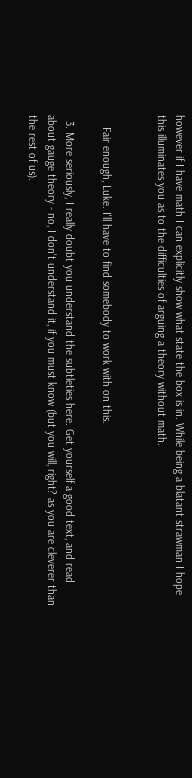however if I have math I can explicitly show what state the box is in. While being a blatant strawman I hope this illuminates you as to the difficulties of arguing a theory without math.


    Fair enough, Luke. I'll have to find somebody to work with on this.

  3. More seriously, I really doubt you understand the subtleties here. Get yourself a good text, and read about gauge theory - no, I don't understand it, if you must know (but you will, right? as you are cleverer than the rest of us).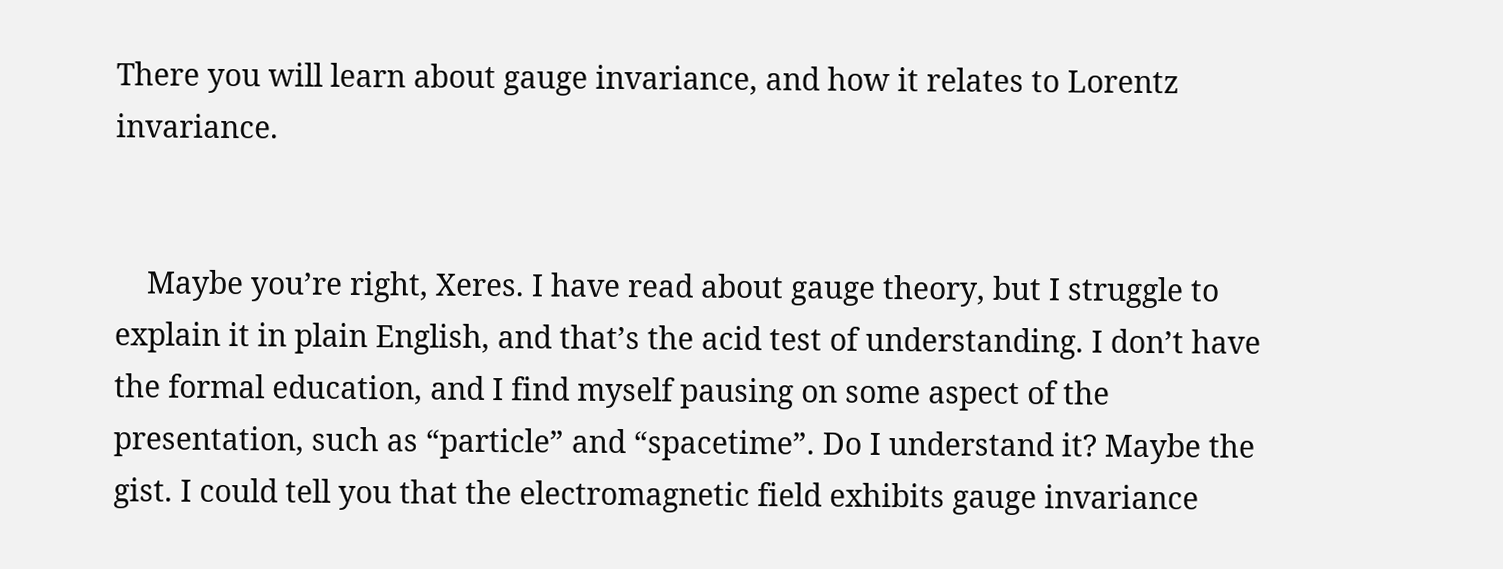There you will learn about gauge invariance, and how it relates to Lorentz invariance.


    Maybe you’re right, Xeres. I have read about gauge theory, but I struggle to explain it in plain English, and that’s the acid test of understanding. I don’t have the formal education, and I find myself pausing on some aspect of the presentation, such as “particle” and “spacetime”. Do I understand it? Maybe the gist. I could tell you that the electromagnetic field exhibits gauge invariance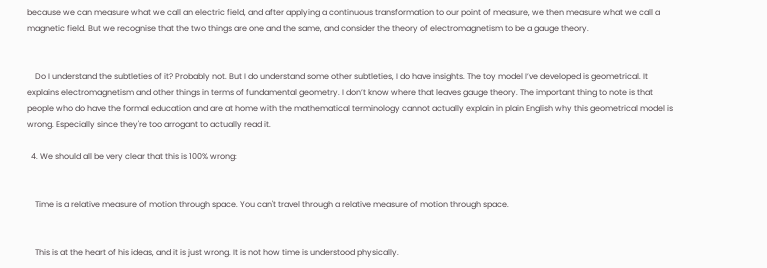because we can measure what we call an electric field, and after applying a continuous transformation to our point of measure, we then measure what we call a magnetic field. But we recognise that the two things are one and the same, and consider the theory of electromagnetism to be a gauge theory.


    Do I understand the subtleties of it? Probably not. But I do understand some other subtleties, I do have insights. The toy model I’ve developed is geometrical. It explains electromagnetism and other things in terms of fundamental geometry. I don’t know where that leaves gauge theory. The important thing to note is that people who do have the formal education and are at home with the mathematical terminology cannot actually explain in plain English why this geometrical model is wrong. Especially since they're too arrogant to actually read it.

  4. We should all be very clear that this is 100% wrong:


    Time is a relative measure of motion through space. You can't travel through a relative measure of motion through space.


    This is at the heart of his ideas, and it is just wrong. It is not how time is understood physically.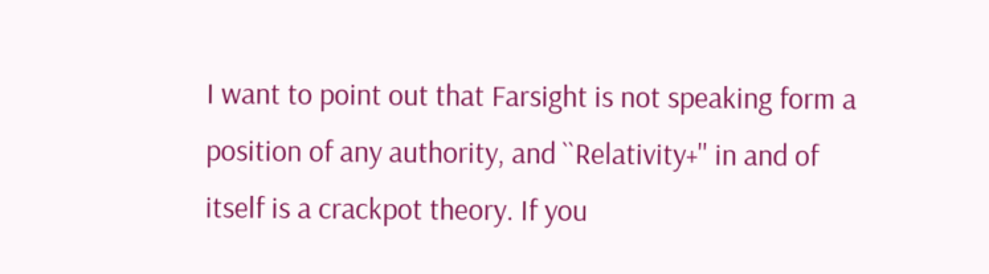I want to point out that Farsight is not speaking form a position of any authority, and ``Relativity+'' in and of itself is a crackpot theory. If you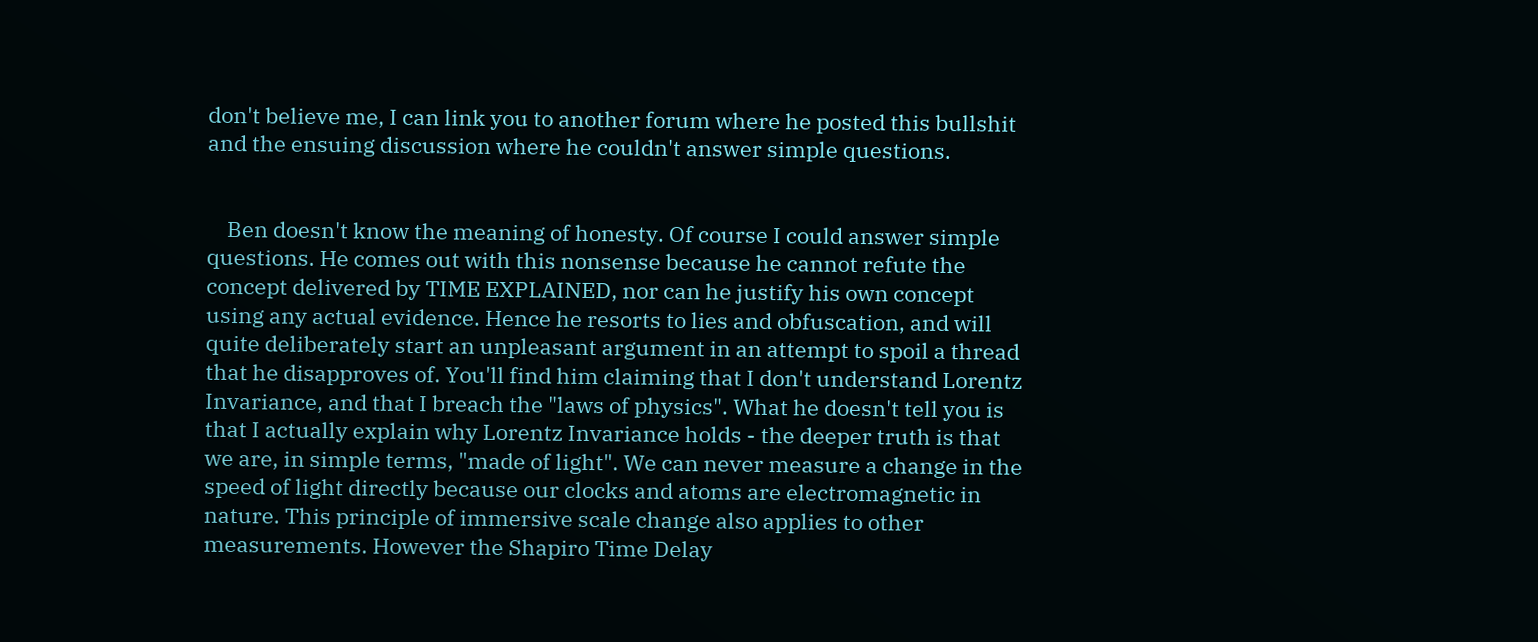don't believe me, I can link you to another forum where he posted this bullshit and the ensuing discussion where he couldn't answer simple questions.


    Ben doesn't know the meaning of honesty. Of course I could answer simple questions. He comes out with this nonsense because he cannot refute the concept delivered by TIME EXPLAINED, nor can he justify his own concept using any actual evidence. Hence he resorts to lies and obfuscation, and will quite deliberately start an unpleasant argument in an attempt to spoil a thread that he disapproves of. You'll find him claiming that I don't understand Lorentz Invariance, and that I breach the "laws of physics". What he doesn't tell you is that I actually explain why Lorentz Invariance holds - the deeper truth is that we are, in simple terms, "made of light". We can never measure a change in the speed of light directly because our clocks and atoms are electromagnetic in nature. This principle of immersive scale change also applies to other measurements. However the Shapiro Time Delay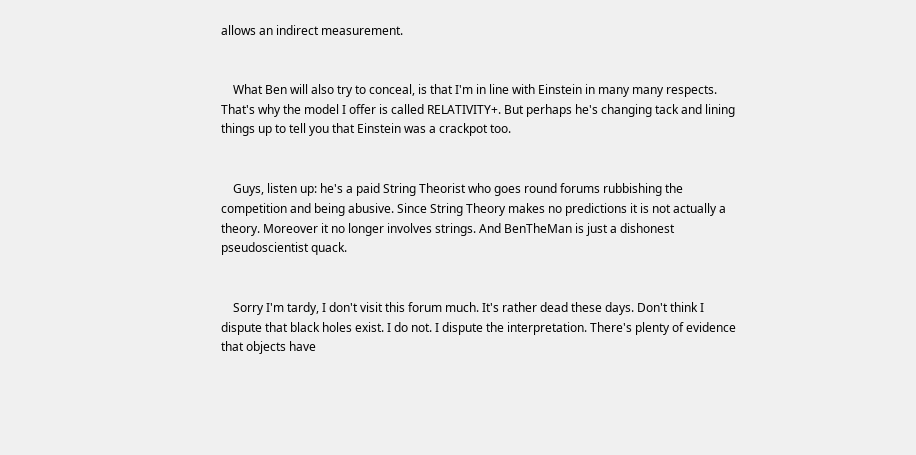allows an indirect measurement.


    What Ben will also try to conceal, is that I'm in line with Einstein in many many respects. That's why the model I offer is called RELATIVITY+. But perhaps he's changing tack and lining things up to tell you that Einstein was a crackpot too.


    Guys, listen up: he's a paid String Theorist who goes round forums rubbishing the competition and being abusive. Since String Theory makes no predictions it is not actually a theory. Moreover it no longer involves strings. And BenTheMan is just a dishonest pseudoscientist quack.


    Sorry I'm tardy, I don't visit this forum much. It's rather dead these days. Don't think I dispute that black holes exist. I do not. I dispute the interpretation. There's plenty of evidence that objects have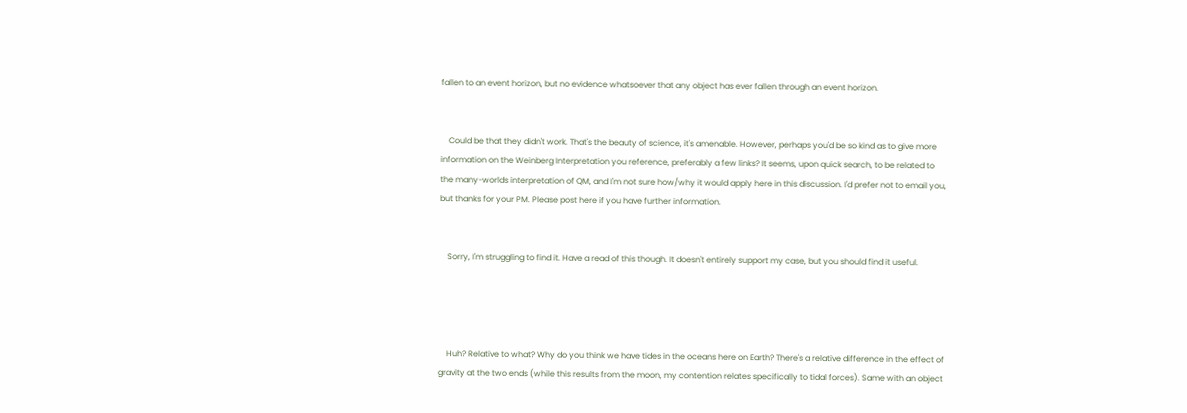fallen to an event horizon, but no evidence whatsoever that any object has ever fallen through an event horizon.


    Could be that they didn't work. That's the beauty of science, it's amenable. However, perhaps you'd be so kind as to give more information on the Weinberg Interpretation you reference, preferably a few links? It seems, upon quick search, to be related to the many-worlds interpretation of QM, and I'm not sure how/why it would apply here in this discussion. I'd prefer not to email you, but thanks for your PM. Please post here if you have further information.


    Sorry, I'm struggling to find it. Have a read of this though. It doesn't entirely support my case, but you should find it useful.




    Huh? Relative to what? Why do you think we have tides in the oceans here on Earth? There's a relative difference in the effect of gravity at the two ends (while this results from the moon, my contention relates specifically to tidal forces). Same with an object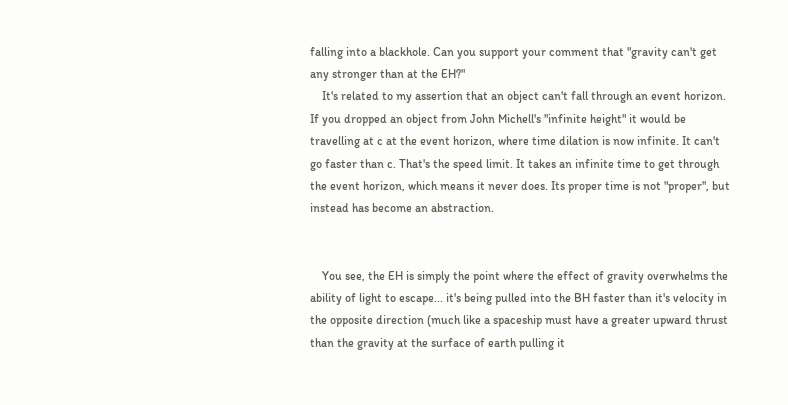falling into a blackhole. Can you support your comment that "gravity can't get any stronger than at the EH?"
    It's related to my assertion that an object can't fall through an event horizon. If you dropped an object from John Michell's "infinite height" it would be travelling at c at the event horizon, where time dilation is now infinite. It can't go faster than c. That's the speed limit. It takes an infinite time to get through the event horizon, which means it never does. Its proper time is not "proper", but instead has become an abstraction.


    You see, the EH is simply the point where the effect of gravity overwhelms the ability of light to escape... it's being pulled into the BH faster than it's velocity in the opposite direction (much like a spaceship must have a greater upward thrust than the gravity at the surface of earth pulling it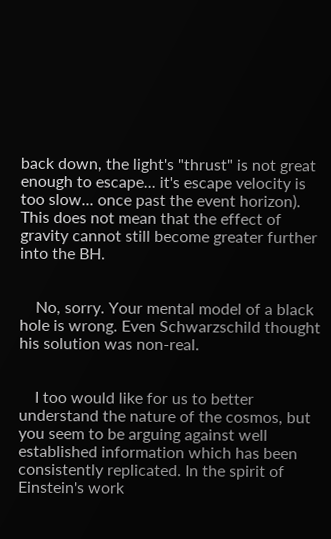back down, the light's "thrust" is not great enough to escape... it's escape velocity is too slow... once past the event horizon). This does not mean that the effect of gravity cannot still become greater further into the BH.


    No, sorry. Your mental model of a black hole is wrong. Even Schwarzschild thought his solution was non-real.


    I too would like for us to better understand the nature of the cosmos, but you seem to be arguing against well established information which has been consistently replicated. In the spirit of Einstein's work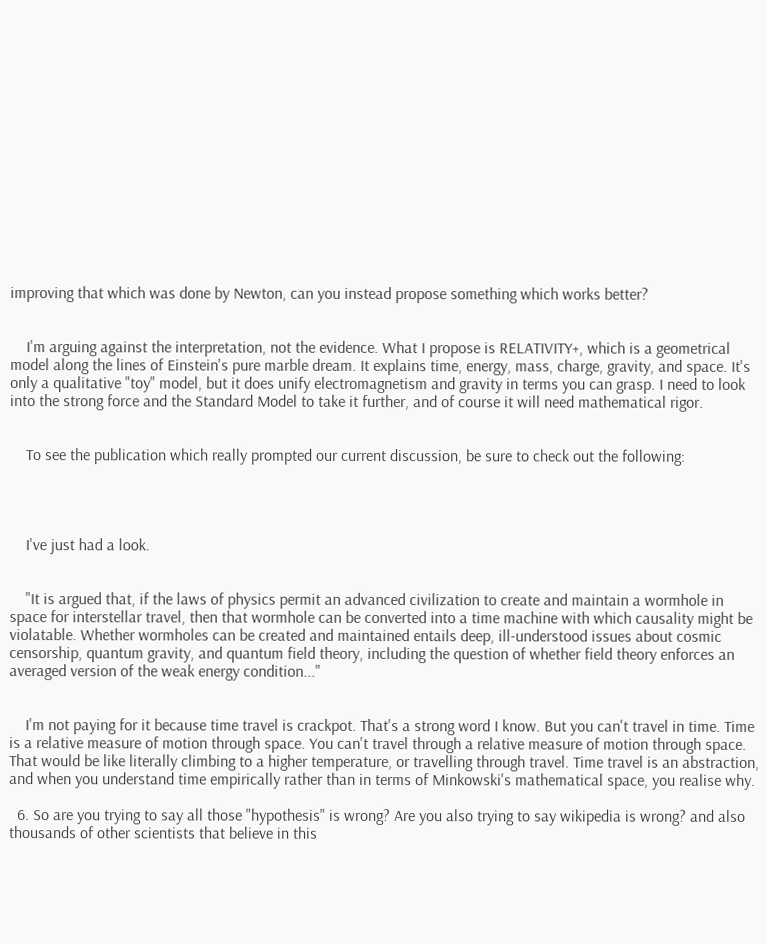improving that which was done by Newton, can you instead propose something which works better?


    I'm arguing against the interpretation, not the evidence. What I propose is RELATIVITY+, which is a geometrical model along the lines of Einstein's pure marble dream. It explains time, energy, mass, charge, gravity, and space. It's only a qualitative "toy" model, but it does unify electromagnetism and gravity in terms you can grasp. I need to look into the strong force and the Standard Model to take it further, and of course it will need mathematical rigor.


    To see the publication which really prompted our current discussion, be sure to check out the following:




    I've just had a look.


    "It is argued that, if the laws of physics permit an advanced civilization to create and maintain a wormhole in space for interstellar travel, then that wormhole can be converted into a time machine with which causality might be violatable. Whether wormholes can be created and maintained entails deep, ill-understood issues about cosmic censorship, quantum gravity, and quantum field theory, including the question of whether field theory enforces an averaged version of the weak energy condition..."


    I'm not paying for it because time travel is crackpot. That's a strong word I know. But you can't travel in time. Time is a relative measure of motion through space. You can't travel through a relative measure of motion through space. That would be like literally climbing to a higher temperature, or travelling through travel. Time travel is an abstraction, and when you understand time empirically rather than in terms of Minkowski's mathematical space, you realise why.

  6. So are you trying to say all those "hypothesis" is wrong? Are you also trying to say wikipedia is wrong? and also thousands of other scientists that believe in this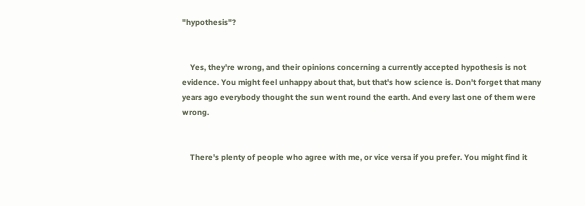"hypothesis"?


    Yes, they're wrong, and their opinions concerning a currently accepted hypothesis is not evidence. You might feel unhappy about that, but that's how science is. Don't forget that many years ago everybody thought the sun went round the earth. And every last one of them were wrong.


    There's plenty of people who agree with me, or vice versa if you prefer. You might find it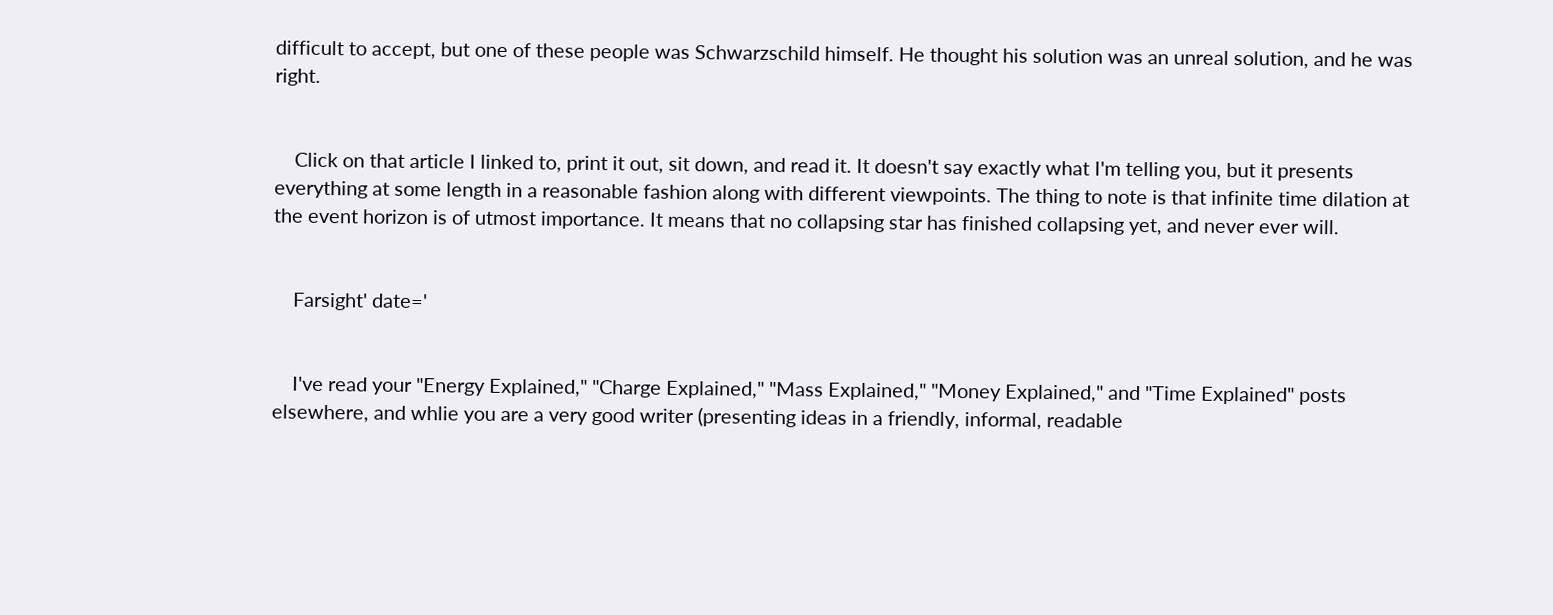difficult to accept, but one of these people was Schwarzschild himself. He thought his solution was an unreal solution, and he was right.


    Click on that article I linked to, print it out, sit down, and read it. It doesn't say exactly what I'm telling you, but it presents everything at some length in a reasonable fashion along with different viewpoints. The thing to note is that infinite time dilation at the event horizon is of utmost importance. It means that no collapsing star has finished collapsing yet, and never ever will.


    Farsight' date='


    I've read your "Energy Explained," "Charge Explained," "Mass Explained," "Money Explained," and "Time Explained" posts elsewhere, and whlie you are a very good writer (presenting ideas in a friendly, informal, readable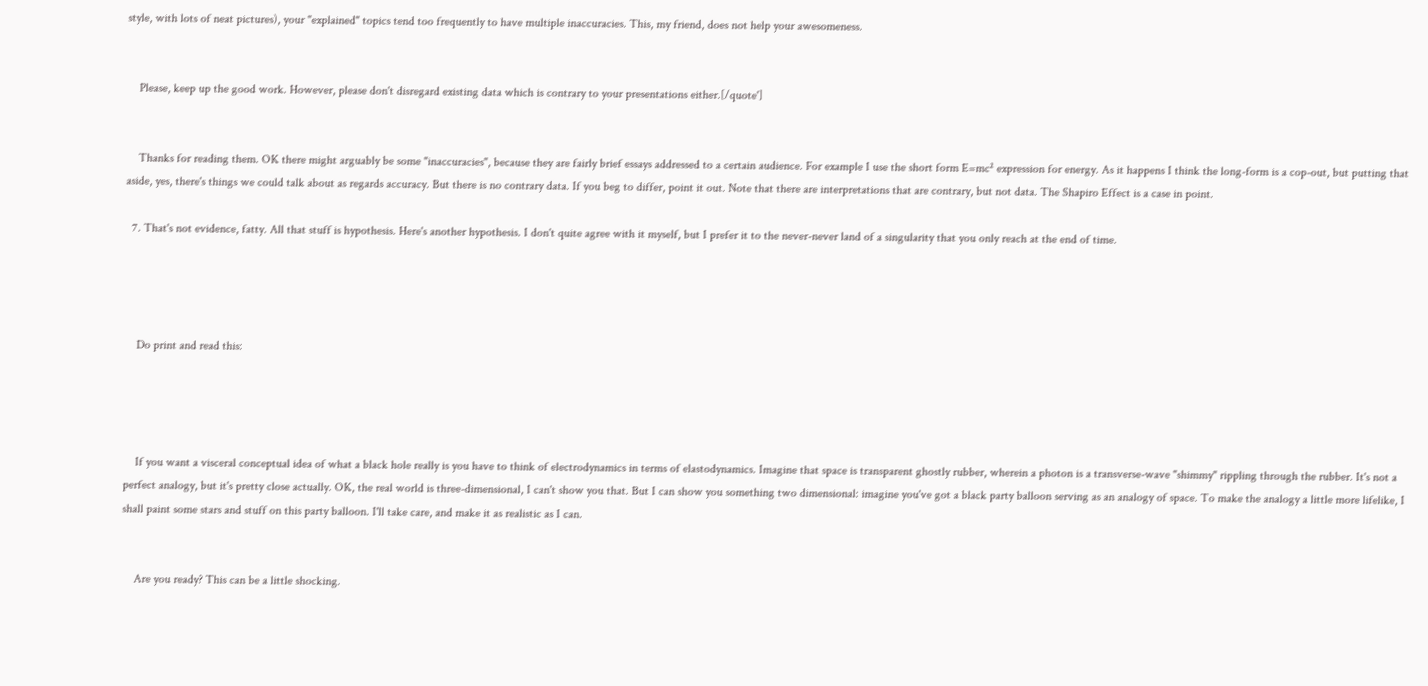style, with lots of neat pictures), your "explained" topics tend too frequently to have multiple inaccuracies. This, my friend, does not help your awesomeness.


    Please, keep up the good work. However, please don't disregard existing data which is contrary to your presentations either.[/quote']


    Thanks for reading them. OK there might arguably be some "inaccuracies", because they are fairly brief essays addressed to a certain audience. For example I use the short form E=mc² expression for energy. As it happens I think the long-form is a cop-out, but putting that aside, yes, there's things we could talk about as regards accuracy. But there is no contrary data. If you beg to differ, point it out. Note that there are interpretations that are contrary, but not data. The Shapiro Effect is a case in point.

  7. That's not evidence, fatty. All that stuff is hypothesis. Here's another hypothesis. I don't quite agree with it myself, but I prefer it to the never-never land of a singularity that you only reach at the end of time.




    Do print and read this:




    If you want a visceral conceptual idea of what a black hole really is you have to think of electrodynamics in terms of elastodynamics. Imagine that space is transparent ghostly rubber, wherein a photon is a transverse-wave "shimmy" rippling through the rubber. It's not a perfect analogy, but it's pretty close actually. OK, the real world is three-dimensional, I can't show you that. But I can show you something two dimensional: imagine you've got a black party balloon serving as an analogy of space. To make the analogy a little more lifelike, I shall paint some stars and stuff on this party balloon. I'll take care, and make it as realistic as I can.


    Are you ready? This can be a little shocking.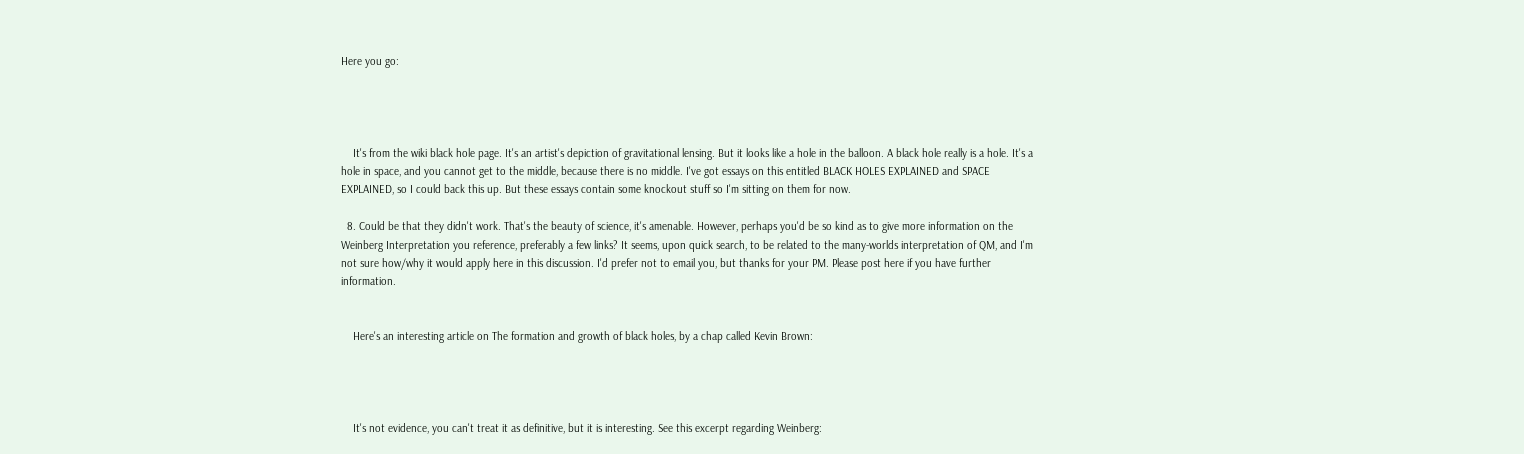Here you go:




    It's from the wiki black hole page. It's an artist's depiction of gravitational lensing. But it looks like a hole in the balloon. A black hole really is a hole. It's a hole in space, and you cannot get to the middle, because there is no middle. I've got essays on this entitled BLACK HOLES EXPLAINED and SPACE EXPLAINED, so I could back this up. But these essays contain some knockout stuff so I'm sitting on them for now.

  8. Could be that they didn't work. That's the beauty of science, it's amenable. However, perhaps you'd be so kind as to give more information on the Weinberg Interpretation you reference, preferably a few links? It seems, upon quick search, to be related to the many-worlds interpretation of QM, and I'm not sure how/why it would apply here in this discussion. I'd prefer not to email you, but thanks for your PM. Please post here if you have further information.


    Here's an interesting article on The formation and growth of black holes, by a chap called Kevin Brown:




    It's not evidence, you can't treat it as definitive, but it is interesting. See this excerpt regarding Weinberg: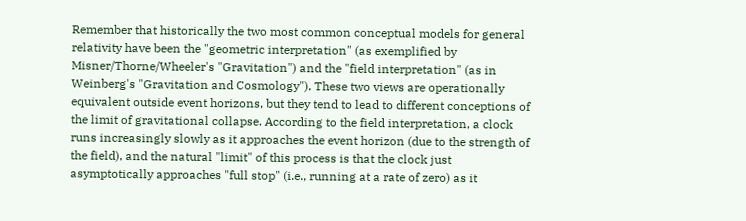Remember that historically the two most common conceptual models for general relativity have been the "geometric interpretation" (as exemplified by Misner/Thorne/Wheeler's "Gravitation") and the "field interpretation" (as in Weinberg's "Gravitation and Cosmology"). These two views are operationally equivalent outside event horizons, but they tend to lead to different conceptions of the limit of gravitational collapse. According to the field interpretation, a clock runs increasingly slowly as it approaches the event horizon (due to the strength of the field), and the natural "limit" of this process is that the clock just asymptotically approaches "full stop" (i.e., running at a rate of zero) as it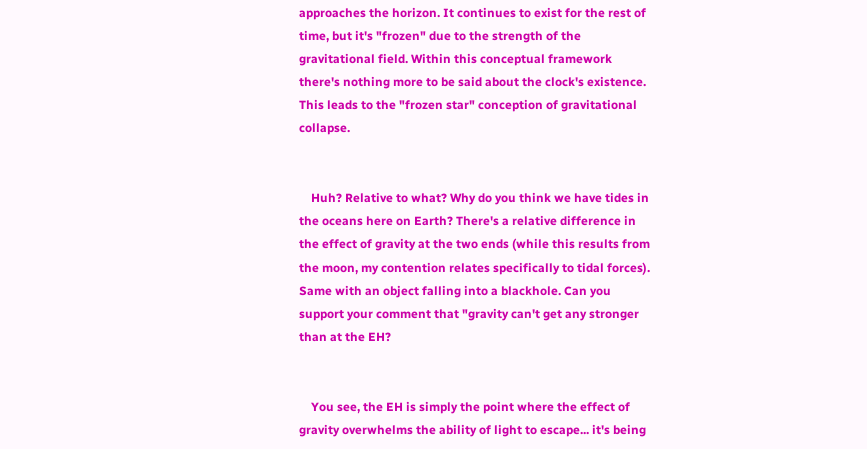approaches the horizon. It continues to exist for the rest of time, but it's "frozen" due to the strength of the gravitational field. Within this conceptual framework there's nothing more to be said about the clock's existence. This leads to the "frozen star" conception of gravitational collapse.


    Huh? Relative to what? Why do you think we have tides in the oceans here on Earth? There's a relative difference in the effect of gravity at the two ends (while this results from the moon, my contention relates specifically to tidal forces). Same with an object falling into a blackhole. Can you support your comment that "gravity can't get any stronger than at the EH?


    You see, the EH is simply the point where the effect of gravity overwhelms the ability of light to escape... it's being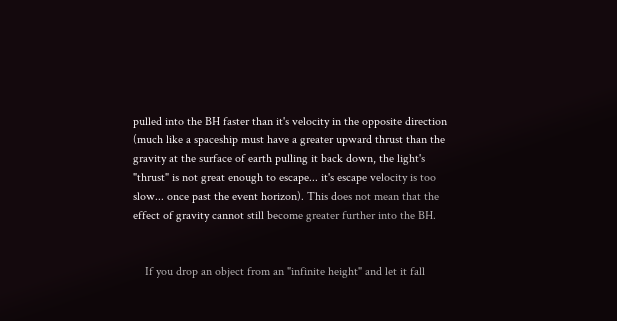pulled into the BH faster than it's velocity in the opposite direction (much like a spaceship must have a greater upward thrust than the gravity at the surface of earth pulling it back down, the light's "thrust" is not great enough to escape... it's escape velocity is too slow... once past the event horizon). This does not mean that the effect of gravity cannot still become greater further into the BH.


    If you drop an object from an "infinite height" and let it fall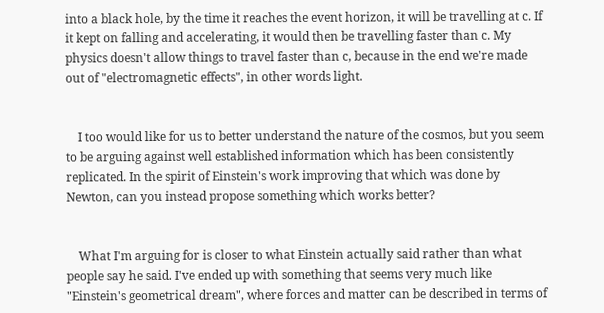into a black hole, by the time it reaches the event horizon, it will be travelling at c. If it kept on falling and accelerating, it would then be travelling faster than c. My physics doesn't allow things to travel faster than c, because in the end we're made out of "electromagnetic effects", in other words light.


    I too would like for us to better understand the nature of the cosmos, but you seem to be arguing against well established information which has been consistently replicated. In the spirit of Einstein's work improving that which was done by Newton, can you instead propose something which works better?


    What I'm arguing for is closer to what Einstein actually said rather than what people say he said. I've ended up with something that seems very much like "Einstein's geometrical dream", where forces and matter can be described in terms of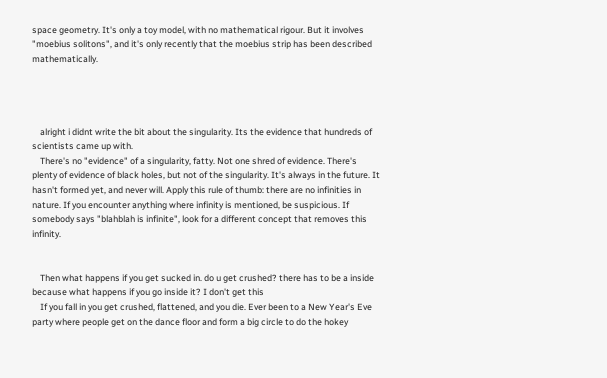space geometry. It's only a toy model, with no mathematical rigour. But it involves "moebius solitons", and it's only recently that the moebius strip has been described mathematically.




    alright i didnt write the bit about the singularity. Its the evidence that hundreds of scientists came up with.
    There's no "evidence" of a singularity, fatty. Not one shred of evidence. There's plenty of evidence of black holes, but not of the singularity. It's always in the future. It hasn't formed yet, and never will. Apply this rule of thumb: there are no infinities in nature. If you encounter anything where infinity is mentioned, be suspicious. If somebody says "blahblah is infinite", look for a different concept that removes this infinity.


    Then what happens if you get sucked in. do u get crushed? there has to be a inside because what happens if you go inside it? I don't get this
    If you fall in you get crushed, flattened, and you die. Ever been to a New Year's Eve party where people get on the dance floor and form a big circle to do the hokey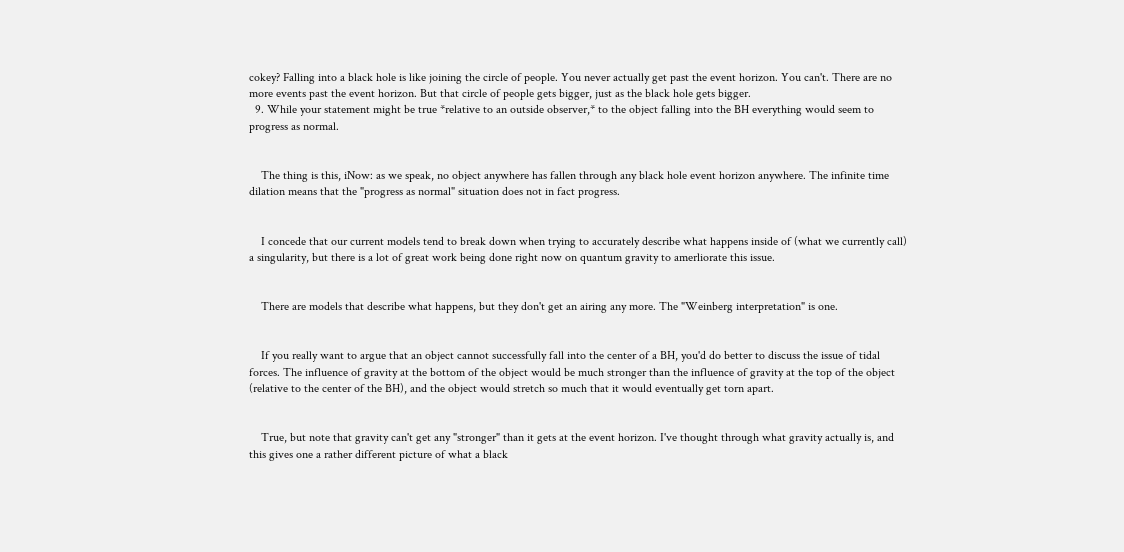cokey? Falling into a black hole is like joining the circle of people. You never actually get past the event horizon. You can't. There are no more events past the event horizon. But that circle of people gets bigger, just as the black hole gets bigger.
  9. While your statement might be true *relative to an outside observer,* to the object falling into the BH everything would seem to progress as normal.


    The thing is this, iNow: as we speak, no object anywhere has fallen through any black hole event horizon anywhere. The infinite time dilation means that the "progress as normal" situation does not in fact progress.


    I concede that our current models tend to break down when trying to accurately describe what happens inside of (what we currently call) a singularity, but there is a lot of great work being done right now on quantum gravity to amerliorate this issue.


    There are models that describe what happens, but they don't get an airing any more. The "Weinberg interpretation" is one.


    If you really want to argue that an object cannot successfully fall into the center of a BH, you'd do better to discuss the issue of tidal forces. The influence of gravity at the bottom of the object would be much stronger than the influence of gravity at the top of the object (relative to the center of the BH), and the object would stretch so much that it would eventually get torn apart.


    True, but note that gravity can't get any "stronger" than it gets at the event horizon. I've thought through what gravity actually is, and this gives one a rather different picture of what a black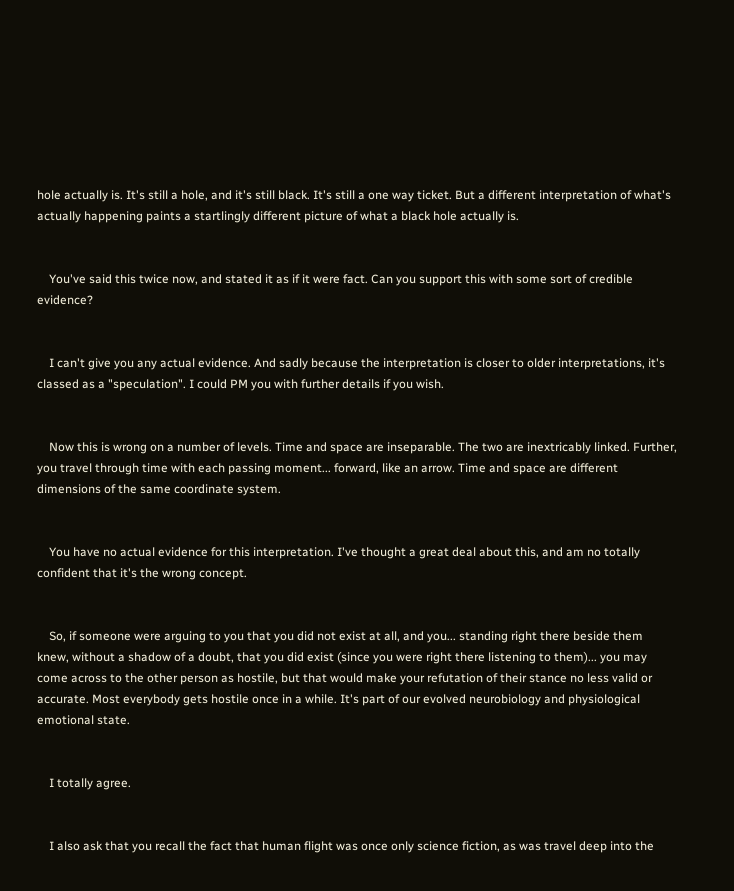hole actually is. It's still a hole, and it's still black. It's still a one way ticket. But a different interpretation of what's actually happening paints a startlingly different picture of what a black hole actually is.


    You've said this twice now, and stated it as if it were fact. Can you support this with some sort of credible evidence?


    I can't give you any actual evidence. And sadly because the interpretation is closer to older interpretations, it's classed as a "speculation". I could PM you with further details if you wish.


    Now this is wrong on a number of levels. Time and space are inseparable. The two are inextricably linked. Further, you travel through time with each passing moment... forward, like an arrow. Time and space are different dimensions of the same coordinate system.


    You have no actual evidence for this interpretation. I've thought a great deal about this, and am no totally confident that it's the wrong concept.


    So, if someone were arguing to you that you did not exist at all, and you... standing right there beside them knew, without a shadow of a doubt, that you did exist (since you were right there listening to them)... you may come across to the other person as hostile, but that would make your refutation of their stance no less valid or accurate. Most everybody gets hostile once in a while. It's part of our evolved neurobiology and physiological emotional state.


    I totally agree.


    I also ask that you recall the fact that human flight was once only science fiction, as was travel deep into the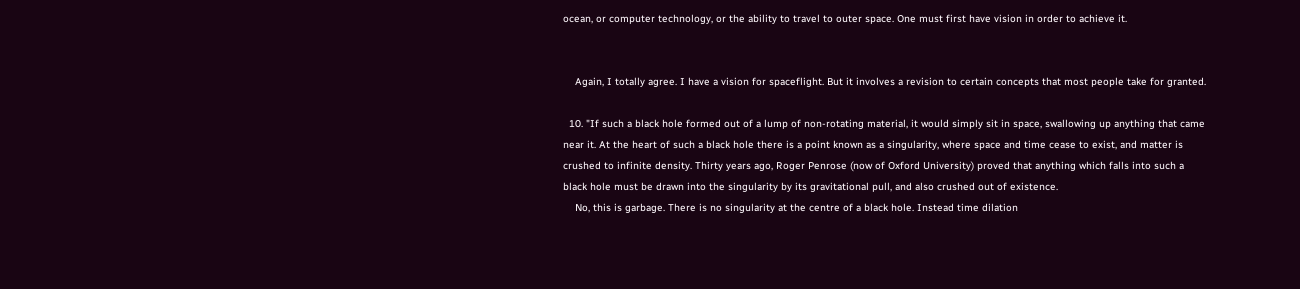ocean, or computer technology, or the ability to travel to outer space. One must first have vision in order to achieve it.


    Again, I totally agree. I have a vision for spaceflight. But it involves a revision to certain concepts that most people take for granted.

  10. "If such a black hole formed out of a lump of non-rotating material, it would simply sit in space, swallowing up anything that came near it. At the heart of such a black hole there is a point known as a singularity, where space and time cease to exist, and matter is crushed to infinite density. Thirty years ago, Roger Penrose (now of Oxford University) proved that anything which falls into such a black hole must be drawn into the singularity by its gravitational pull, and also crushed out of existence.
    No, this is garbage. There is no singularity at the centre of a black hole. Instead time dilation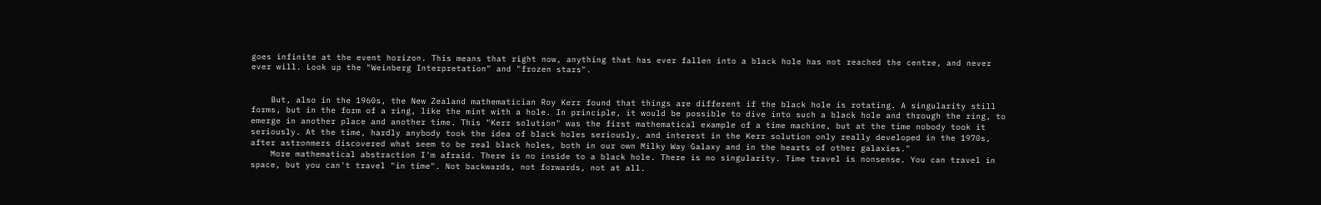goes infinite at the event horizon. This means that right now, anything that has ever fallen into a black hole has not reached the centre, and never ever will. Look up the "Weinberg Interpretation" and "frozen stars".


    But, also in the 1960s, the New Zealand mathematician Roy Kerr found that things are different if the black hole is rotating. A singularity still forms, but in the form of a ring, like the mint with a hole. In principle, it would be possible to dive into such a black hole and through the ring, to emerge in another place and another time. This "Kerr solution" was the first mathematical example of a time machine, but at the time nobody took it seriously. At the time, hardly anybody took the idea of black holes seriously, and interest in the Kerr solution only really developed in the 1970s, after astronmers discovered what seem to be real black holes, both in our own Milky Way Galaxy and in the hearts of other galaxies."
    More mathematical abstraction I'm afraid. There is no inside to a black hole. There is no singularity. Time travel is nonsense. You can travel in space, but you can't travel "in time". Not backwards, not forwards, not at all.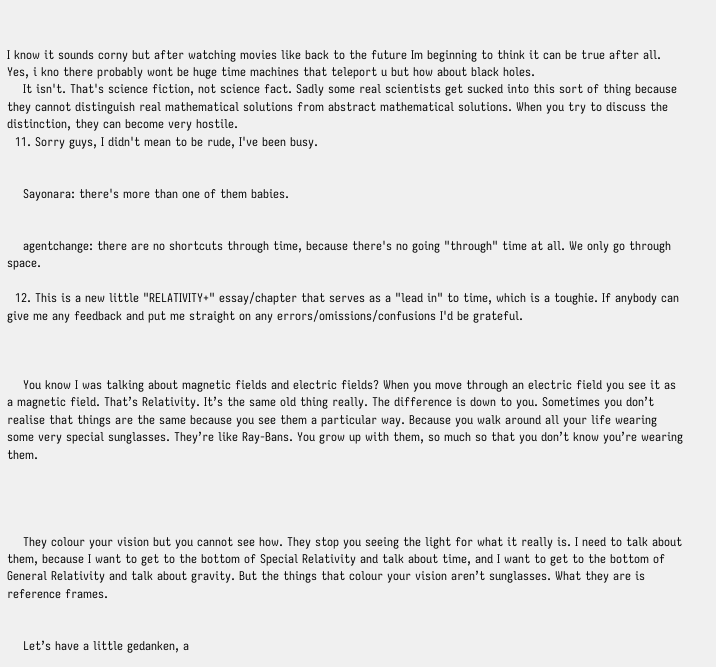I know it sounds corny but after watching movies like back to the future Im beginning to think it can be true after all. Yes, i kno there probably wont be huge time machines that teleport u but how about black holes.
    It isn't. That's science fiction, not science fact. Sadly some real scientists get sucked into this sort of thing because they cannot distinguish real mathematical solutions from abstract mathematical solutions. When you try to discuss the distinction, they can become very hostile.
  11. Sorry guys, I didn't mean to be rude, I've been busy.


    Sayonara: there's more than one of them babies.


    agentchange: there are no shortcuts through time, because there's no going "through" time at all. We only go through space.

  12. This is a new little "RELATIVITY+" essay/chapter that serves as a "lead in" to time, which is a toughie. If anybody can give me any feedback and put me straight on any errors/omissions/confusions I'd be grateful.



    You know I was talking about magnetic fields and electric fields? When you move through an electric field you see it as a magnetic field. That’s Relativity. It’s the same old thing really. The difference is down to you. Sometimes you don’t realise that things are the same because you see them a particular way. Because you walk around all your life wearing some very special sunglasses. They’re like Ray-Bans. You grow up with them, so much so that you don’t know you’re wearing them.




    They colour your vision but you cannot see how. They stop you seeing the light for what it really is. I need to talk about them, because I want to get to the bottom of Special Relativity and talk about time, and I want to get to the bottom of General Relativity and talk about gravity. But the things that colour your vision aren’t sunglasses. What they are is reference frames.


    Let’s have a little gedanken, a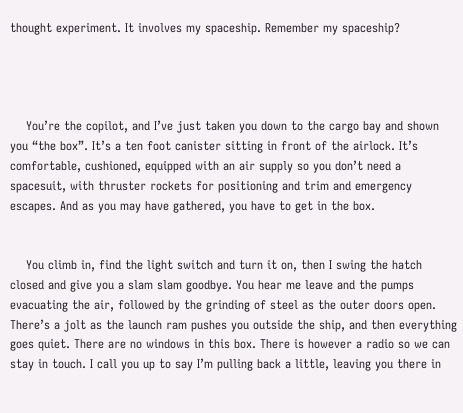thought experiment. It involves my spaceship. Remember my spaceship?




    You’re the copilot, and I’ve just taken you down to the cargo bay and shown you “the box”. It’s a ten foot canister sitting in front of the airlock. It’s comfortable, cushioned, equipped with an air supply so you don’t need a spacesuit, with thruster rockets for positioning and trim and emergency escapes. And as you may have gathered, you have to get in the box.


    You climb in, find the light switch and turn it on, then I swing the hatch closed and give you a slam slam goodbye. You hear me leave and the pumps evacuating the air, followed by the grinding of steel as the outer doors open. There’s a jolt as the launch ram pushes you outside the ship, and then everything goes quiet. There are no windows in this box. There is however a radio so we can stay in touch. I call you up to say I’m pulling back a little, leaving you there in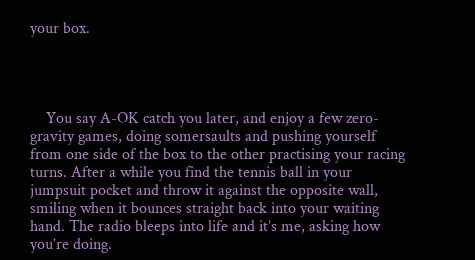your box.




    You say A-OK catch you later, and enjoy a few zero-gravity games, doing somersaults and pushing yourself from one side of the box to the other practising your racing turns. After a while you find the tennis ball in your jumpsuit pocket and throw it against the opposite wall, smiling when it bounces straight back into your waiting hand. The radio bleeps into life and it’s me, asking how you’re doing.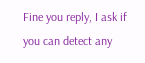Fine you reply, I ask if you can detect any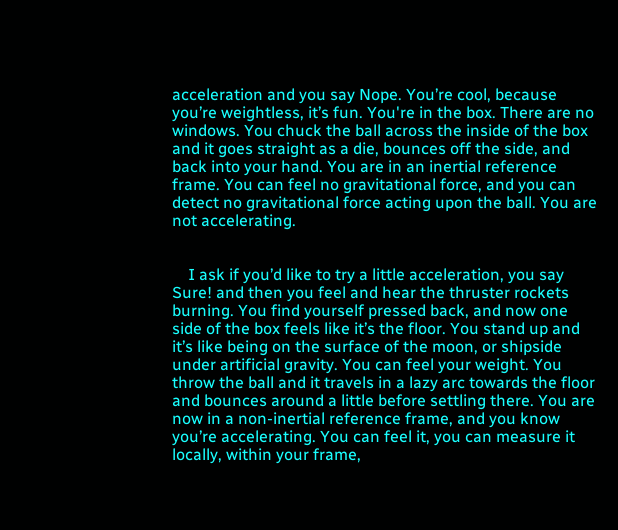acceleration and you say Nope. You’re cool, because you’re weightless, it’s fun. You're in the box. There are no windows. You chuck the ball across the inside of the box and it goes straight as a die, bounces off the side, and back into your hand. You are in an inertial reference frame. You can feel no gravitational force, and you can detect no gravitational force acting upon the ball. You are not accelerating.


    I ask if you’d like to try a little acceleration, you say Sure! and then you feel and hear the thruster rockets burning. You find yourself pressed back, and now one side of the box feels like it’s the floor. You stand up and it’s like being on the surface of the moon, or shipside under artificial gravity. You can feel your weight. You throw the ball and it travels in a lazy arc towards the floor and bounces around a little before settling there. You are now in a non-inertial reference frame, and you know you’re accelerating. You can feel it, you can measure it locally, within your frame,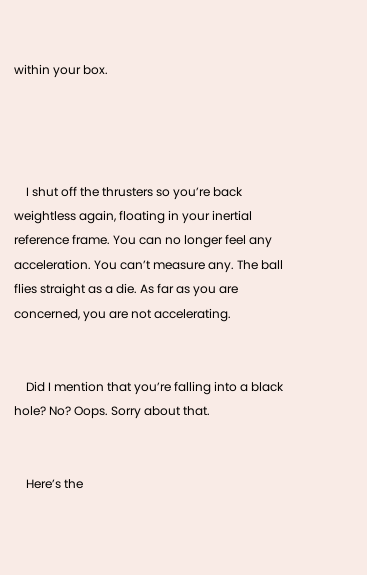within your box.




    I shut off the thrusters so you’re back weightless again, floating in your inertial reference frame. You can no longer feel any acceleration. You can’t measure any. The ball flies straight as a die. As far as you are concerned, you are not accelerating.


    Did I mention that you’re falling into a black hole? No? Oops. Sorry about that.


    Here’s the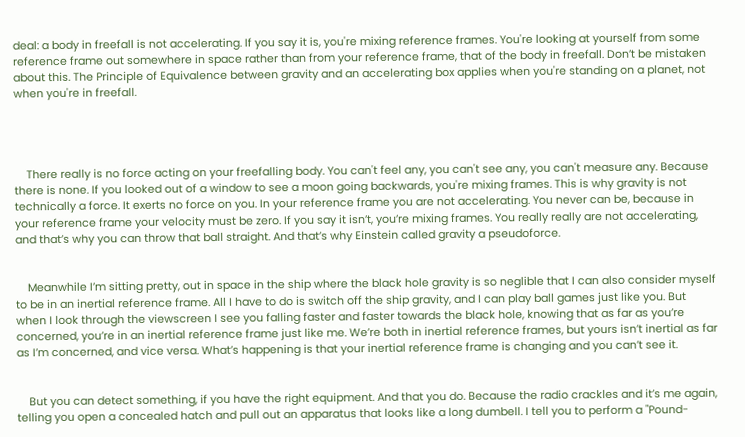deal: a body in freefall is not accelerating. If you say it is, you're mixing reference frames. You're looking at yourself from some reference frame out somewhere in space rather than from your reference frame, that of the body in freefall. Don’t be mistaken about this. The Principle of Equivalence between gravity and an accelerating box applies when you're standing on a planet, not when you're in freefall.




    There really is no force acting on your freefalling body. You can't feel any, you can't see any, you can't measure any. Because there is none. If you looked out of a window to see a moon going backwards, you're mixing frames. This is why gravity is not technically a force. It exerts no force on you. In your reference frame you are not accelerating. You never can be, because in your reference frame your velocity must be zero. If you say it isn’t, you’re mixing frames. You really really are not accelerating, and that’s why you can throw that ball straight. And that’s why Einstein called gravity a pseudoforce.


    Meanwhile I’m sitting pretty, out in space in the ship where the black hole gravity is so neglible that I can also consider myself to be in an inertial reference frame. All I have to do is switch off the ship gravity, and I can play ball games just like you. But when I look through the viewscreen I see you falling faster and faster towards the black hole, knowing that as far as you’re concerned, you’re in an inertial reference frame just like me. We’re both in inertial reference frames, but yours isn’t inertial as far as I’m concerned, and vice versa. What’s happening is that your inertial reference frame is changing and you can’t see it.


    But you can detect something, if you have the right equipment. And that you do. Because the radio crackles and it’s me again, telling you open a concealed hatch and pull out an apparatus that looks like a long dumbell. I tell you to perform a "Pound-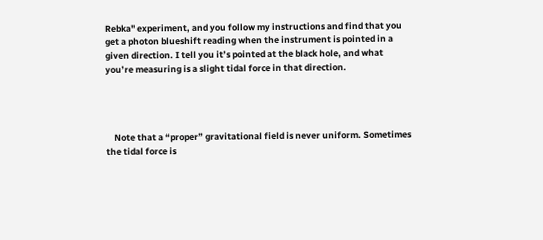Rebka" experiment, and you follow my instructions and find that you get a photon blueshift reading when the instrument is pointed in a given direction. I tell you it’s pointed at the black hole, and what you’re measuring is a slight tidal force in that direction.




    Note that a “proper” gravitational field is never uniform. Sometimes the tidal force is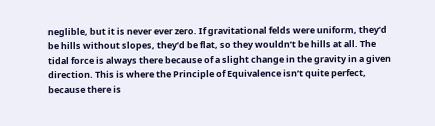neglible, but it is never ever zero. If gravitational felds were uniform, they’d be hills without slopes, they’d be flat, so they wouldn’t be hills at all. The tidal force is always there because of a slight change in the gravity in a given direction. This is where the Principle of Equivalence isn’t quite perfect, because there is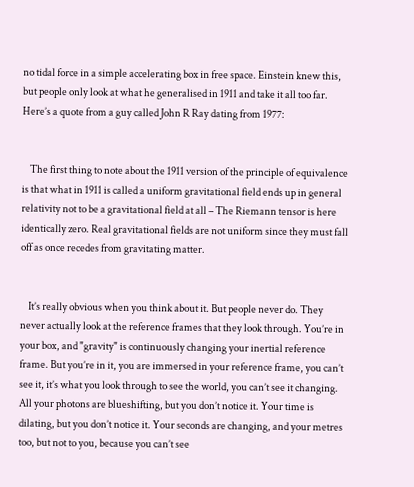no tidal force in a simple accelerating box in free space. Einstein knew this, but people only look at what he generalised in 1911 and take it all too far. Here’s a quote from a guy called John R Ray dating from 1977:


    The first thing to note about the 1911 version of the principle of equivalence is that what in 1911 is called a uniform gravitational field ends up in general relativity not to be a gravitational field at all – The Riemann tensor is here identically zero. Real gravitational fields are not uniform since they must fall off as once recedes from gravitating matter.


    It’s really obvious when you think about it. But people never do. They never actually look at the reference frames that they look through. You’re in your box, and "gravity" is continuously changing your inertial reference frame. But you’re in it, you are immersed in your reference frame, you can’t see it, it’s what you look through to see the world, you can’t see it changing. All your photons are blueshifting, but you don’t notice it. Your time is dilating, but you don’t notice it. Your seconds are changing, and your metres too, but not to you, because you can’t see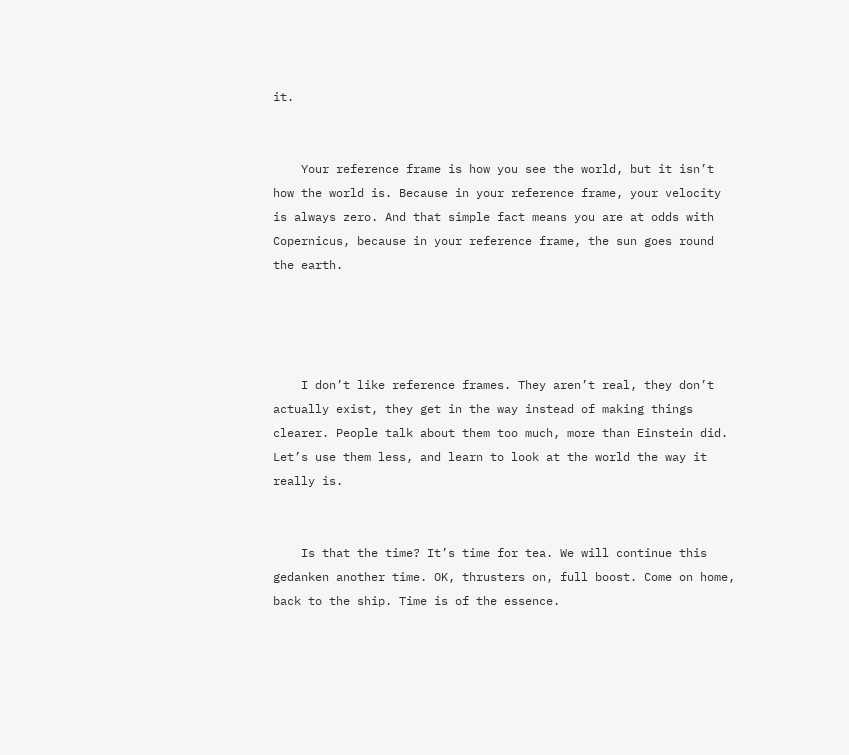it.


    Your reference frame is how you see the world, but it isn’t how the world is. Because in your reference frame, your velocity is always zero. And that simple fact means you are at odds with Copernicus, because in your reference frame, the sun goes round the earth.




    I don’t like reference frames. They aren’t real, they don’t actually exist, they get in the way instead of making things clearer. People talk about them too much, more than Einstein did. Let’s use them less, and learn to look at the world the way it really is.


    Is that the time? It’s time for tea. We will continue this gedanken another time. OK, thrusters on, full boost. Come on home, back to the ship. Time is of the essence.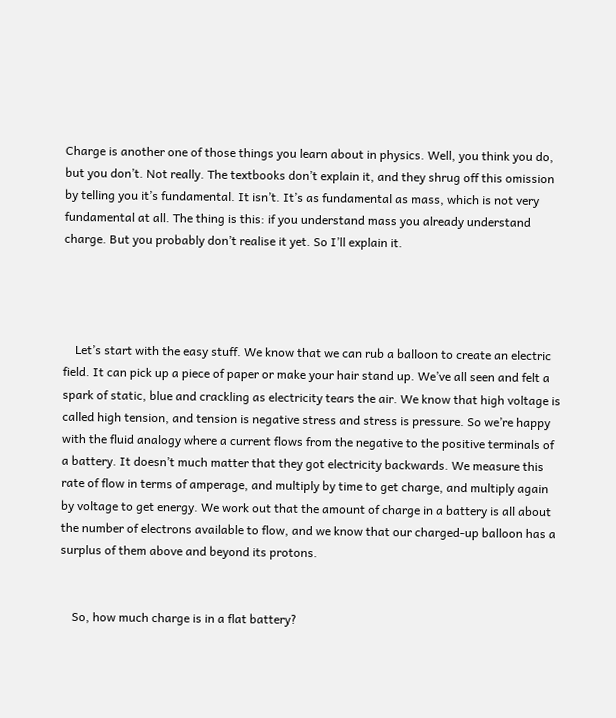Charge is another one of those things you learn about in physics. Well, you think you do, but you don’t. Not really. The textbooks don’t explain it, and they shrug off this omission by telling you it’s fundamental. It isn’t. It’s as fundamental as mass, which is not very fundamental at all. The thing is this: if you understand mass you already understand charge. But you probably don’t realise it yet. So I’ll explain it.




    Let’s start with the easy stuff. We know that we can rub a balloon to create an electric field. It can pick up a piece of paper or make your hair stand up. We’ve all seen and felt a spark of static, blue and crackling as electricity tears the air. We know that high voltage is called high tension, and tension is negative stress and stress is pressure. So we’re happy with the fluid analogy where a current flows from the negative to the positive terminals of a battery. It doesn’t much matter that they got electricity backwards. We measure this rate of flow in terms of amperage, and multiply by time to get charge, and multiply again by voltage to get energy. We work out that the amount of charge in a battery is all about the number of electrons available to flow, and we know that our charged-up balloon has a surplus of them above and beyond its protons.


    So, how much charge is in a flat battery?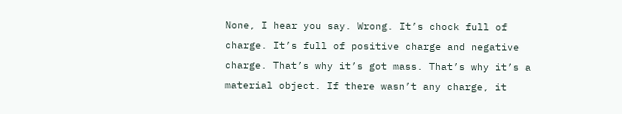None, I hear you say. Wrong. It’s chock full of charge. It’s full of positive charge and negative charge. That’s why it’s got mass. That’s why it’s a material object. If there wasn’t any charge, it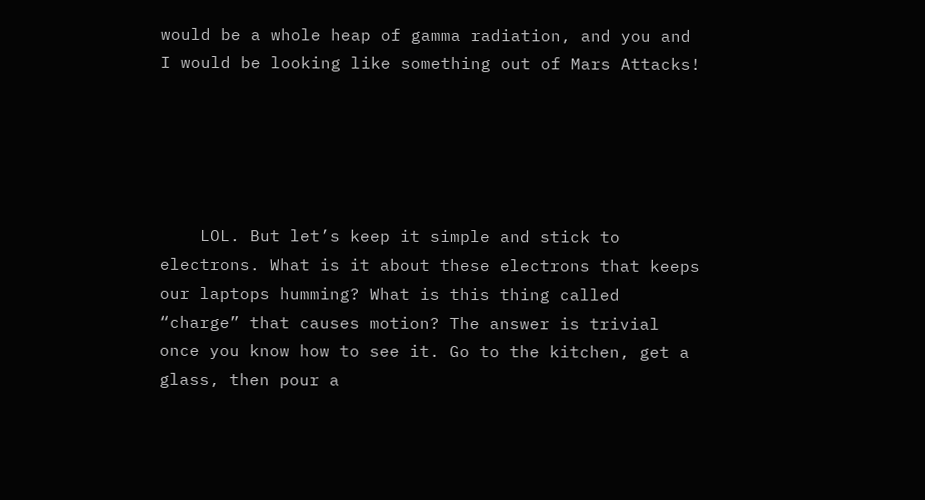would be a whole heap of gamma radiation, and you and I would be looking like something out of Mars Attacks!





    LOL. But let’s keep it simple and stick to electrons. What is it about these electrons that keeps our laptops humming? What is this thing called “charge” that causes motion? The answer is trivial once you know how to see it. Go to the kitchen, get a glass, then pour a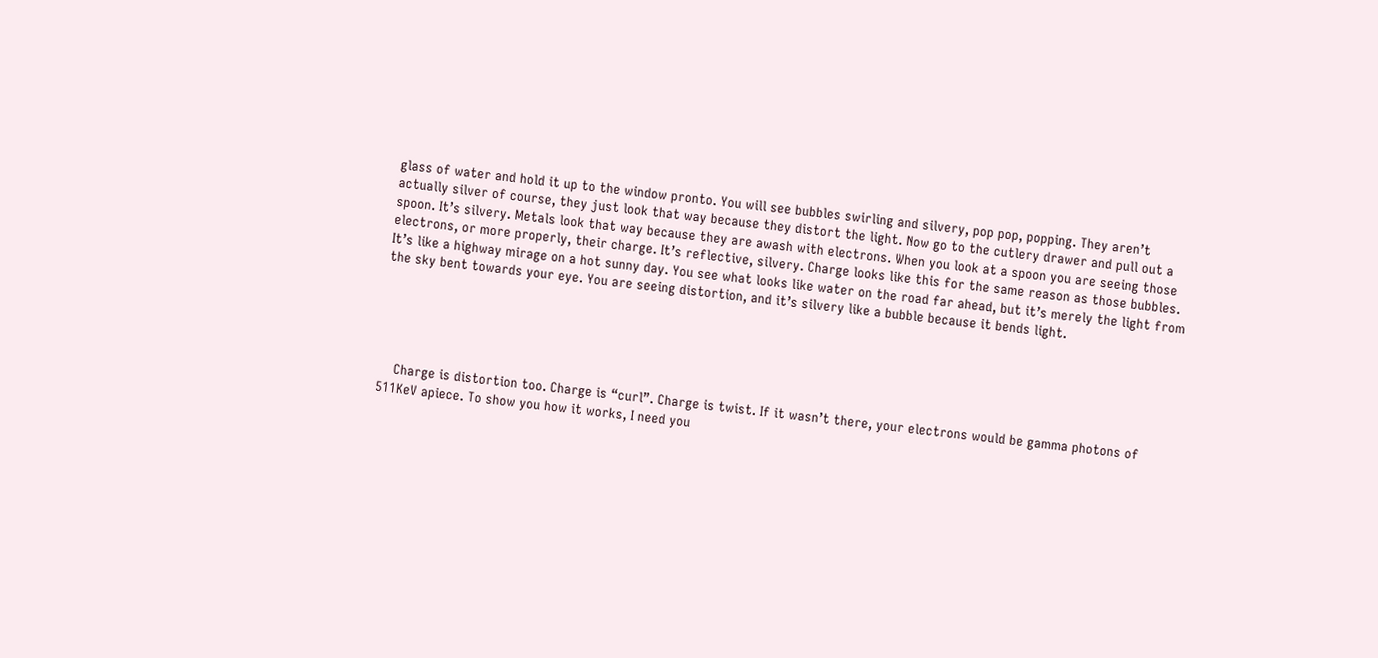glass of water and hold it up to the window pronto. You will see bubbles swirling and silvery, pop pop, popping. They aren’t actually silver of course, they just look that way because they distort the light. Now go to the cutlery drawer and pull out a spoon. It’s silvery. Metals look that way because they are awash with electrons. When you look at a spoon you are seeing those electrons, or more properly, their charge. It’s reflective, silvery. Charge looks like this for the same reason as those bubbles. It’s like a highway mirage on a hot sunny day. You see what looks like water on the road far ahead, but it’s merely the light from the sky bent towards your eye. You are seeing distortion, and it’s silvery like a bubble because it bends light.





    Charge is distortion too. Charge is “curl”. Charge is twist. If it wasn’t there, your electrons would be gamma photons of 511KeV apiece. To show you how it works, I need you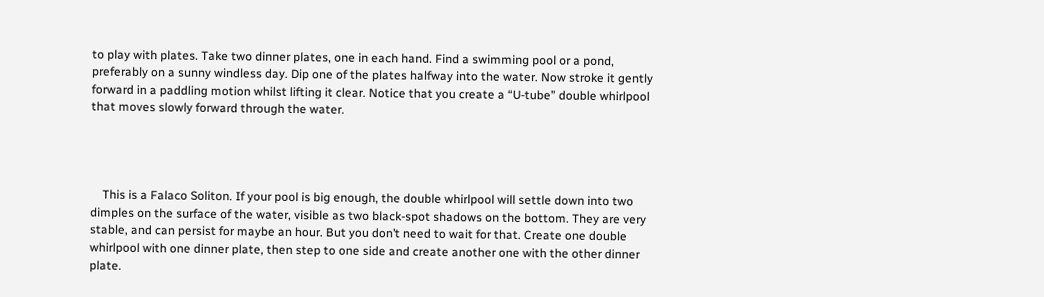to play with plates. Take two dinner plates, one in each hand. Find a swimming pool or a pond, preferably on a sunny windless day. Dip one of the plates halfway into the water. Now stroke it gently forward in a paddling motion whilst lifting it clear. Notice that you create a “U-tube” double whirlpool that moves slowly forward through the water.




    This is a Falaco Soliton. If your pool is big enough, the double whirlpool will settle down into two dimples on the surface of the water, visible as two black-spot shadows on the bottom. They are very stable, and can persist for maybe an hour. But you don’t need to wait for that. Create one double whirlpool with one dinner plate, then step to one side and create another one with the other dinner plate.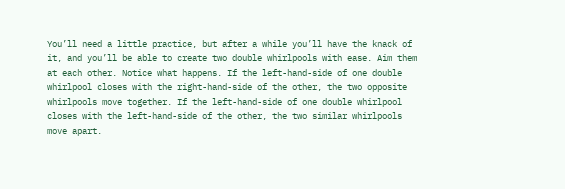You’ll need a little practice, but after a while you’ll have the knack of it, and you’ll be able to create two double whirlpools with ease. Aim them at each other. Notice what happens. If the left-hand-side of one double whirlpool closes with the right-hand-side of the other, the two opposite whirlpools move together. If the left-hand-side of one double whirlpool closes with the left-hand-side of the other, the two similar whirlpools move apart.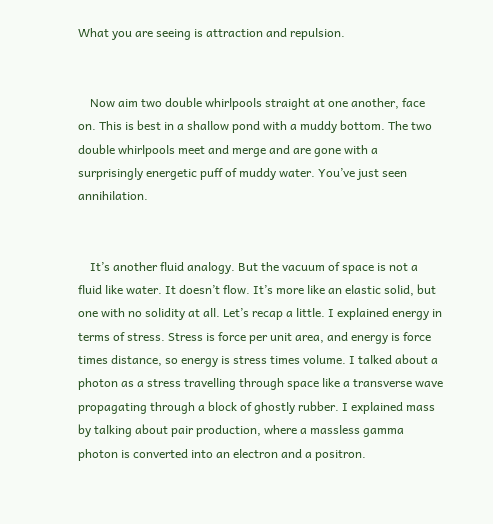What you are seeing is attraction and repulsion.


    Now aim two double whirlpools straight at one another, face on. This is best in a shallow pond with a muddy bottom. The two double whirlpools meet and merge and are gone with a surprisingly energetic puff of muddy water. You’ve just seen annihilation.


    It’s another fluid analogy. But the vacuum of space is not a fluid like water. It doesn’t flow. It’s more like an elastic solid, but one with no solidity at all. Let’s recap a little. I explained energy in terms of stress. Stress is force per unit area, and energy is force times distance, so energy is stress times volume. I talked about a photon as a stress travelling through space like a transverse wave propagating through a block of ghostly rubber. I explained mass by talking about pair production, where a massless gamma photon is converted into an electron and a positron.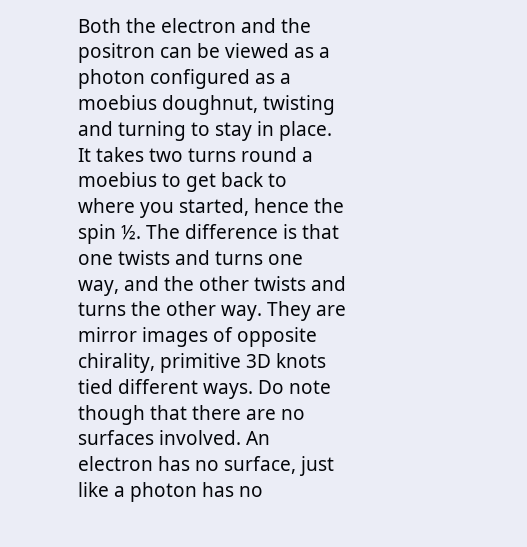Both the electron and the positron can be viewed as a photon configured as a moebius doughnut, twisting and turning to stay in place. It takes two turns round a moebius to get back to where you started, hence the spin ½. The difference is that one twists and turns one way, and the other twists and turns the other way. They are mirror images of opposite chirality, primitive 3D knots tied different ways. Do note though that there are no surfaces involved. An electron has no surface, just like a photon has no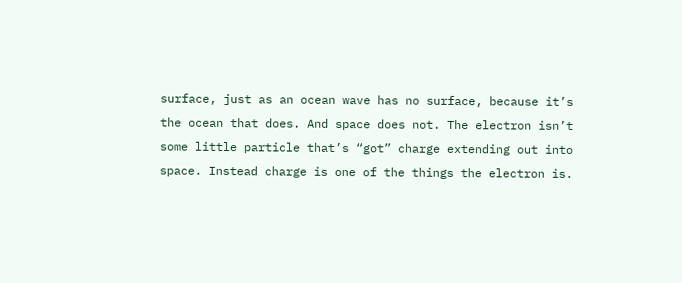surface, just as an ocean wave has no surface, because it’s the ocean that does. And space does not. The electron isn’t some little particle that’s “got” charge extending out into space. Instead charge is one of the things the electron is.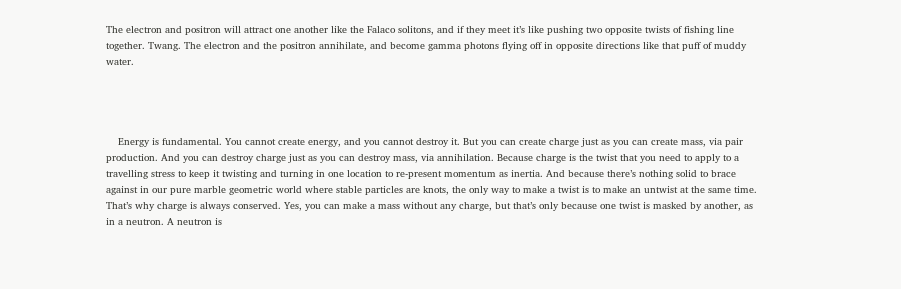The electron and positron will attract one another like the Falaco solitons, and if they meet it’s like pushing two opposite twists of fishing line together. Twang. The electron and the positron annihilate, and become gamma photons flying off in opposite directions like that puff of muddy water.




    Energy is fundamental. You cannot create energy, and you cannot destroy it. But you can create charge just as you can create mass, via pair production. And you can destroy charge just as you can destroy mass, via annihilation. Because charge is the twist that you need to apply to a travelling stress to keep it twisting and turning in one location to re-present momentum as inertia. And because there’s nothing solid to brace against in our pure marble geometric world where stable particles are knots, the only way to make a twist is to make an untwist at the same time. That’s why charge is always conserved. Yes, you can make a mass without any charge, but that’s only because one twist is masked by another, as in a neutron. A neutron is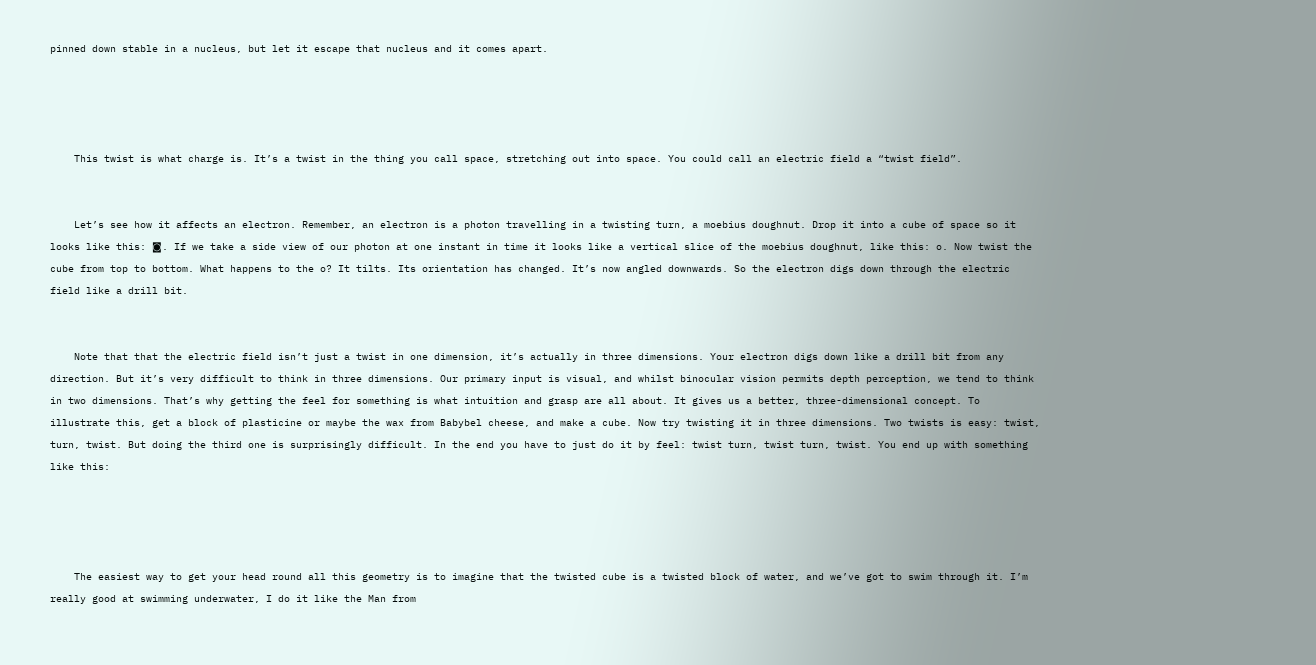pinned down stable in a nucleus, but let it escape that nucleus and it comes apart.




    This twist is what charge is. It’s a twist in the thing you call space, stretching out into space. You could call an electric field a “twist field”.


    Let’s see how it affects an electron. Remember, an electron is a photon travelling in a twisting turn, a moebius doughnut. Drop it into a cube of space so it looks like this: ◙. If we take a side view of our photon at one instant in time it looks like a vertical slice of the moebius doughnut, like this: o. Now twist the cube from top to bottom. What happens to the o? It tilts. Its orientation has changed. It’s now angled downwards. So the electron digs down through the electric field like a drill bit.


    Note that that the electric field isn’t just a twist in one dimension, it’s actually in three dimensions. Your electron digs down like a drill bit from any direction. But it’s very difficult to think in three dimensions. Our primary input is visual, and whilst binocular vision permits depth perception, we tend to think in two dimensions. That’s why getting the feel for something is what intuition and grasp are all about. It gives us a better, three-dimensional concept. To illustrate this, get a block of plasticine or maybe the wax from Babybel cheese, and make a cube. Now try twisting it in three dimensions. Two twists is easy: twist, turn, twist. But doing the third one is surprisingly difficult. In the end you have to just do it by feel: twist turn, twist turn, twist. You end up with something like this:




    The easiest way to get your head round all this geometry is to imagine that the twisted cube is a twisted block of water, and we’ve got to swim through it. I’m really good at swimming underwater, I do it like the Man from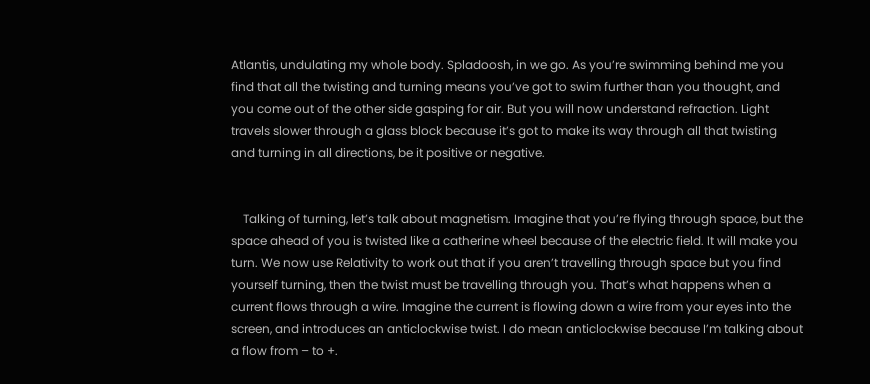Atlantis, undulating my whole body. Spladoosh, in we go. As you’re swimming behind me you find that all the twisting and turning means you’ve got to swim further than you thought, and you come out of the other side gasping for air. But you will now understand refraction. Light travels slower through a glass block because it’s got to make its way through all that twisting and turning in all directions, be it positive or negative.


    Talking of turning, let’s talk about magnetism. Imagine that you’re flying through space, but the space ahead of you is twisted like a catherine wheel because of the electric field. It will make you turn. We now use Relativity to work out that if you aren’t travelling through space but you find yourself turning, then the twist must be travelling through you. That’s what happens when a current flows through a wire. Imagine the current is flowing down a wire from your eyes into the screen, and introduces an anticlockwise twist. I do mean anticlockwise because I’m talking about a flow from – to +.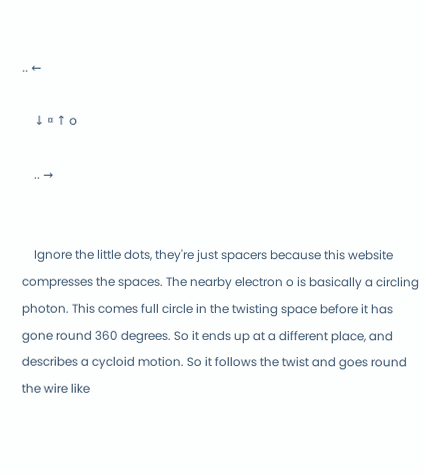.. ←

    ↓ ¤ ↑ o

    .. →


    Ignore the little dots, they're just spacers because this website compresses the spaces. The nearby electron o is basically a circling photon. This comes full circle in the twisting space before it has gone round 360 degrees. So it ends up at a different place, and describes a cycloid motion. So it follows the twist and goes round the wire like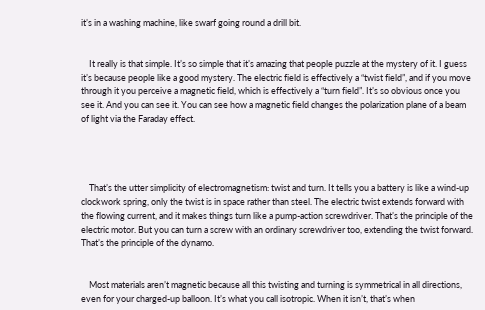it’s in a washing machine, like swarf going round a drill bit.


    It really is that simple. It’s so simple that it’s amazing that people puzzle at the mystery of it. I guess it’s because people like a good mystery. The electric field is effectively a “twist field”, and if you move through it you perceive a magnetic field, which is effectively a “turn field”. It’s so obvious once you see it. And you can see it. You can see how a magnetic field changes the polarization plane of a beam of light via the Faraday effect.




    That’s the utter simplicity of electromagnetism: twist and turn. It tells you a battery is like a wind-up clockwork spring, only the twist is in space rather than steel. The electric twist extends forward with the flowing current, and it makes things turn like a pump-action screwdriver. That’s the principle of the electric motor. But you can turn a screw with an ordinary screwdriver too, extending the twist forward. That’s the principle of the dynamo.


    Most materials aren’t magnetic because all this twisting and turning is symmetrical in all directions, even for your charged-up balloon. It’s what you call isotropic. When it isn’t, that’s when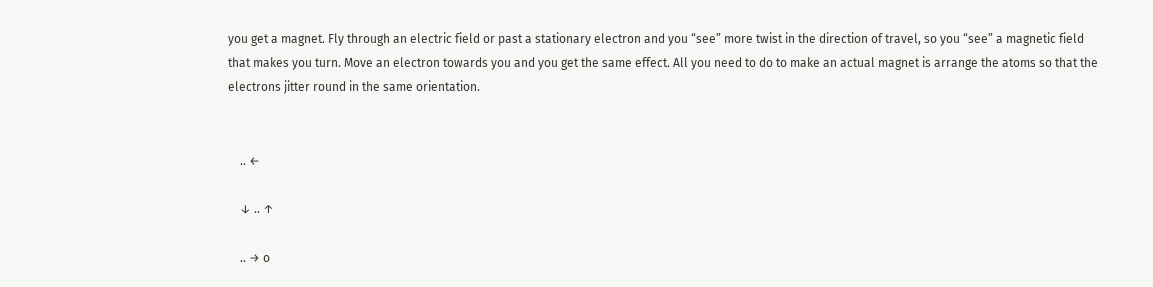you get a magnet. Fly through an electric field or past a stationary electron and you “see” more twist in the direction of travel, so you “see” a magnetic field that makes you turn. Move an electron towards you and you get the same effect. All you need to do to make an actual magnet is arrange the atoms so that the electrons jitter round in the same orientation.


    .. ←

    ↓ .. ↑

    .. → o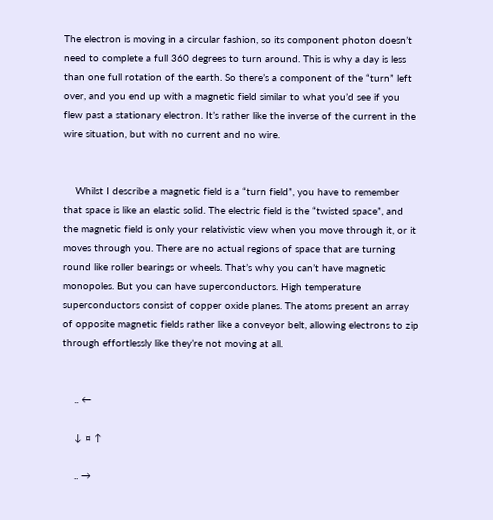The electron is moving in a circular fashion, so its component photon doesn’t need to complete a full 360 degrees to turn around. This is why a day is less than one full rotation of the earth. So there’s a component of the “turn” left over, and you end up with a magnetic field similar to what you’d see if you flew past a stationary electron. It’s rather like the inverse of the current in the wire situation, but with no current and no wire.


    Whilst I describe a magnetic field is a “turn field”, you have to remember that space is like an elastic solid. The electric field is the “twisted space”, and the magnetic field is only your relativistic view when you move through it, or it moves through you. There are no actual regions of space that are turning round like roller bearings or wheels. That’s why you can’t have magnetic monopoles. But you can have superconductors. High temperature superconductors consist of copper oxide planes. The atoms present an array of opposite magnetic fields rather like a conveyor belt, allowing electrons to zip through effortlessly like they’re not moving at all.


    .. ←

    ↓ ¤ ↑

    .. →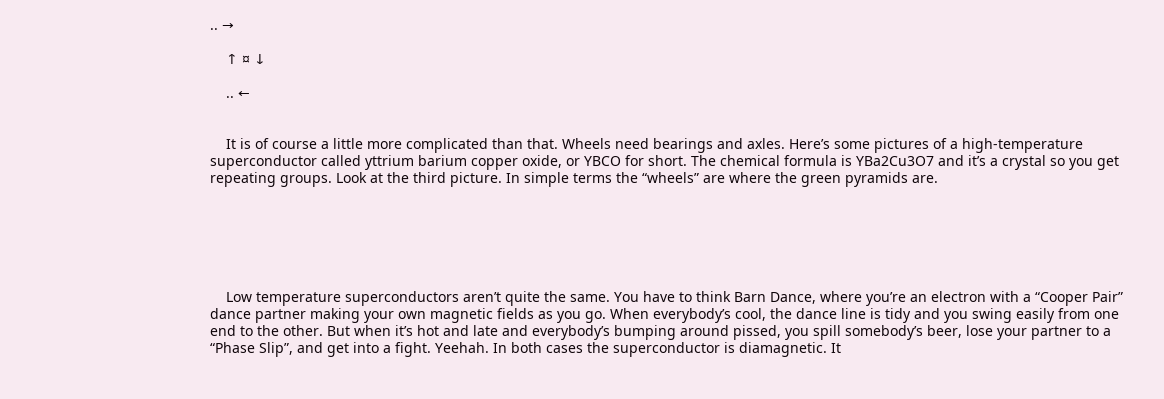.. →

    ↑ ¤ ↓

    .. ←


    It is of course a little more complicated than that. Wheels need bearings and axles. Here’s some pictures of a high-temperature superconductor called yttrium barium copper oxide, or YBCO for short. The chemical formula is YBa2Cu3O7 and it’s a crystal so you get repeating groups. Look at the third picture. In simple terms the “wheels” are where the green pyramids are.






    Low temperature superconductors aren’t quite the same. You have to think Barn Dance, where you’re an electron with a “Cooper Pair” dance partner making your own magnetic fields as you go. When everybody’s cool, the dance line is tidy and you swing easily from one end to the other. But when it’s hot and late and everybody’s bumping around pissed, you spill somebody’s beer, lose your partner to a “Phase Slip”, and get into a fight. Yeehah. In both cases the superconductor is diamagnetic. It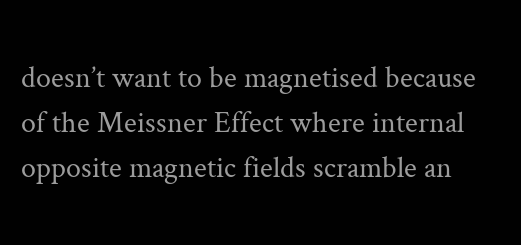doesn’t want to be magnetised because of the Meissner Effect where internal opposite magnetic fields scramble an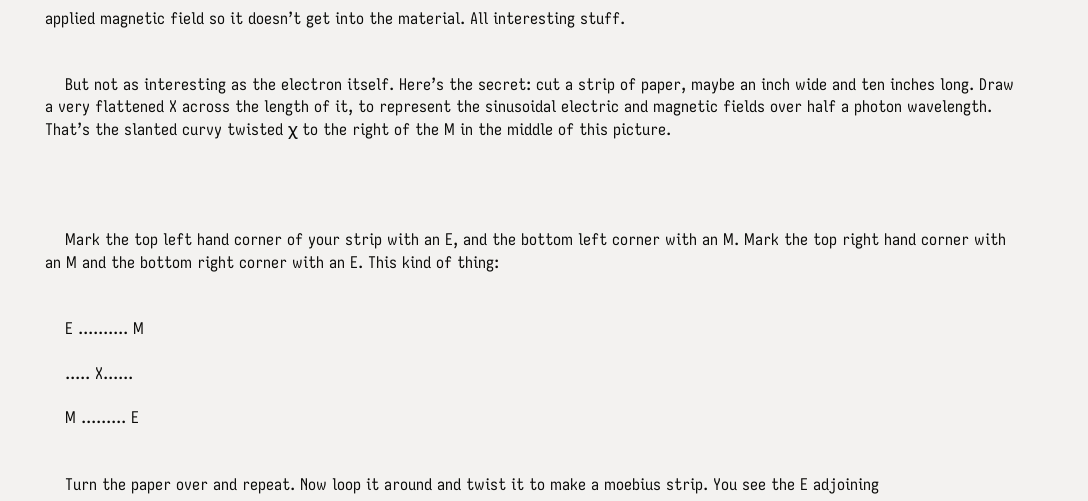applied magnetic field so it doesn’t get into the material. All interesting stuff.


    But not as interesting as the electron itself. Here’s the secret: cut a strip of paper, maybe an inch wide and ten inches long. Draw a very flattened X across the length of it, to represent the sinusoidal electric and magnetic fields over half a photon wavelength. That’s the slanted curvy twisted χ to the right of the M in the middle of this picture.




    Mark the top left hand corner of your strip with an E, and the bottom left corner with an M. Mark the top right hand corner with an M and the bottom right corner with an E. This kind of thing:


    E .......... M

    ..... X......

    M ......... E


    Turn the paper over and repeat. Now loop it around and twist it to make a moebius strip. You see the E adjoining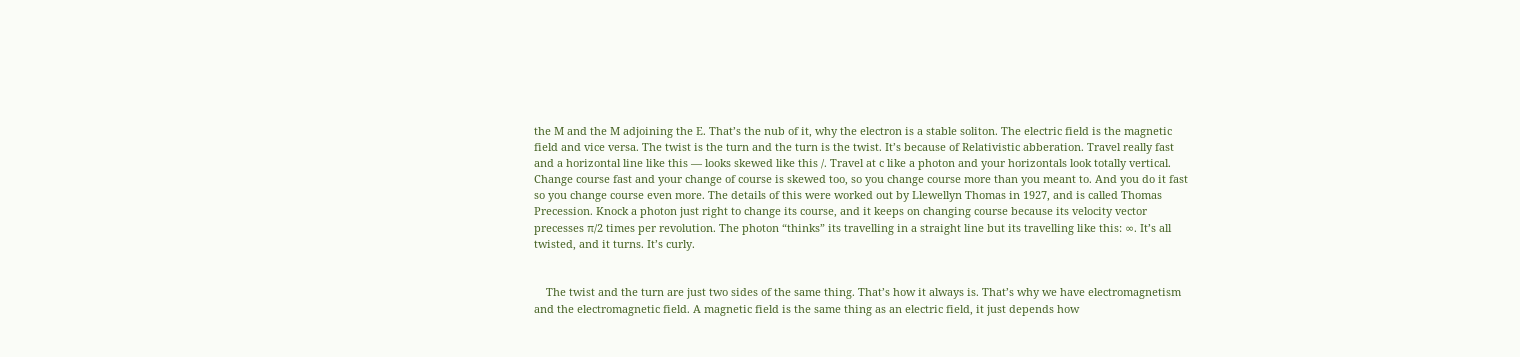the M and the M adjoining the E. That’s the nub of it, why the electron is a stable soliton. The electric field is the magnetic field and vice versa. The twist is the turn and the turn is the twist. It’s because of Relativistic abberation. Travel really fast and a horizontal line like this — looks skewed like this /. Travel at c like a photon and your horizontals look totally vertical. Change course fast and your change of course is skewed too, so you change course more than you meant to. And you do it fast so you change course even more. The details of this were worked out by Llewellyn Thomas in 1927, and is called Thomas Precession. Knock a photon just right to change its course, and it keeps on changing course because its velocity vector precesses π/2 times per revolution. The photon “thinks” its travelling in a straight line but its travelling like this: ∞. It’s all twisted, and it turns. It’s curly.


    The twist and the turn are just two sides of the same thing. That’s how it always is. That’s why we have electromagnetism and the electromagnetic field. A magnetic field is the same thing as an electric field, it just depends how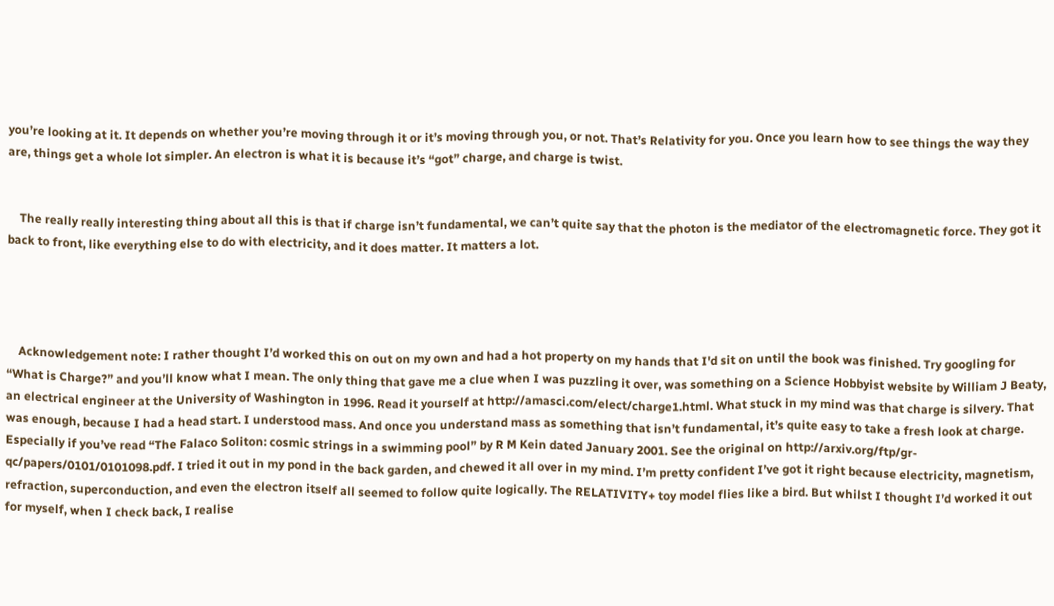you’re looking at it. It depends on whether you’re moving through it or it’s moving through you, or not. That’s Relativity for you. Once you learn how to see things the way they are, things get a whole lot simpler. An electron is what it is because it’s “got” charge, and charge is twist.


    The really really interesting thing about all this is that if charge isn’t fundamental, we can’t quite say that the photon is the mediator of the electromagnetic force. They got it back to front, like everything else to do with electricity, and it does matter. It matters a lot.




    Acknowledgement note: I rather thought I’d worked this on out on my own and had a hot property on my hands that I'd sit on until the book was finished. Try googling for “What is Charge?” and you’ll know what I mean. The only thing that gave me a clue when I was puzzling it over, was something on a Science Hobbyist website by William J Beaty, an electrical engineer at the University of Washington in 1996. Read it yourself at http://amasci.com/elect/charge1.html. What stuck in my mind was that charge is silvery. That was enough, because I had a head start. I understood mass. And once you understand mass as something that isn’t fundamental, it’s quite easy to take a fresh look at charge. Especially if you’ve read “The Falaco Soliton: cosmic strings in a swimming pool” by R M Kein dated January 2001. See the original on http://arxiv.org/ftp/gr-qc/papers/0101/0101098.pdf. I tried it out in my pond in the back garden, and chewed it all over in my mind. I’m pretty confident I’ve got it right because electricity, magnetism, refraction, superconduction, and even the electron itself all seemed to follow quite logically. The RELATIVITY+ toy model flies like a bird. But whilst I thought I’d worked it out for myself, when I check back, I realise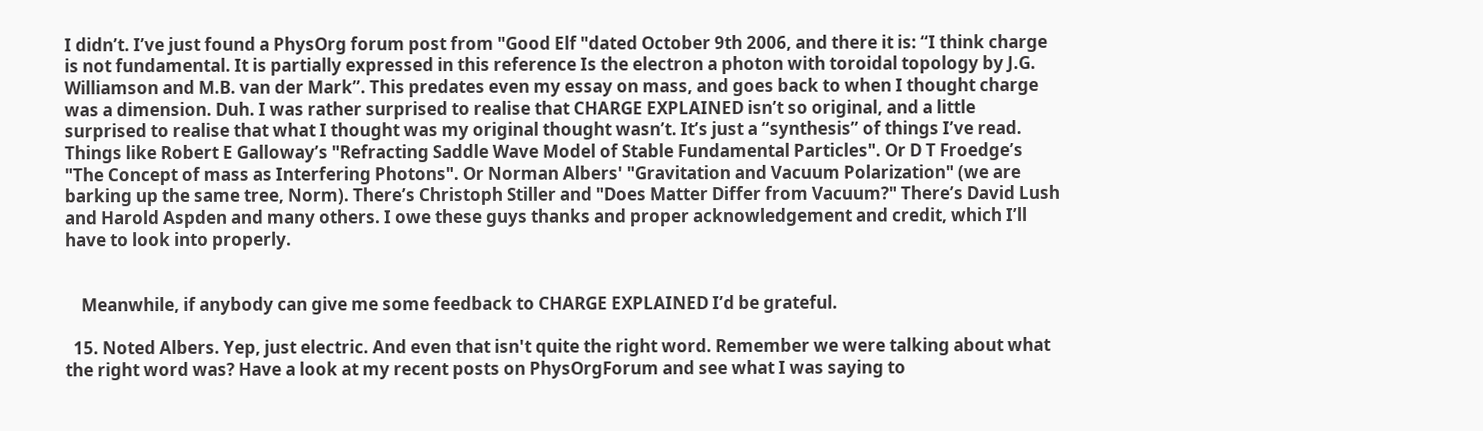I didn’t. I’ve just found a PhysOrg forum post from "Good Elf "dated October 9th 2006, and there it is: “I think charge is not fundamental. It is partially expressed in this reference Is the electron a photon with toroidal topology by J.G. Williamson and M.B. van der Mark”. This predates even my essay on mass, and goes back to when I thought charge was a dimension. Duh. I was rather surprised to realise that CHARGE EXPLAINED isn’t so original, and a little surprised to realise that what I thought was my original thought wasn’t. It’s just a “synthesis” of things I’ve read. Things like Robert E Galloway’s "Refracting Saddle Wave Model of Stable Fundamental Particles". Or D T Froedge’s "The Concept of mass as Interfering Photons". Or Norman Albers' "Gravitation and Vacuum Polarization" (we are barking up the same tree, Norm). There’s Christoph Stiller and "Does Matter Differ from Vacuum?" There’s David Lush and Harold Aspden and many others. I owe these guys thanks and proper acknowledgement and credit, which I’ll have to look into properly.


    Meanwhile, if anybody can give me some feedback to CHARGE EXPLAINED I’d be grateful.

  15. Noted Albers. Yep, just electric. And even that isn't quite the right word. Remember we were talking about what the right word was? Have a look at my recent posts on PhysOrgForum and see what I was saying to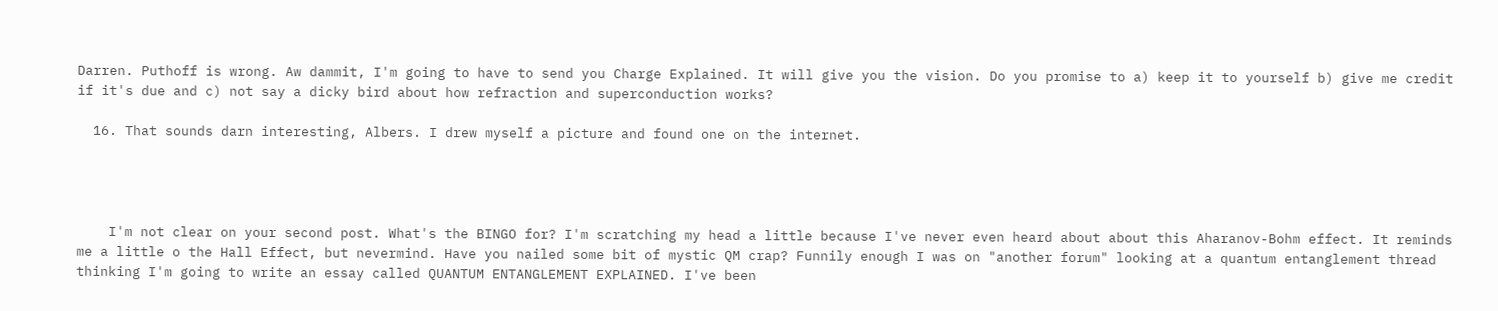Darren. Puthoff is wrong. Aw dammit, I'm going to have to send you Charge Explained. It will give you the vision. Do you promise to a) keep it to yourself b) give me credit if it's due and c) not say a dicky bird about how refraction and superconduction works?

  16. That sounds darn interesting, Albers. I drew myself a picture and found one on the internet.




    I'm not clear on your second post. What's the BINGO for? I'm scratching my head a little because I've never even heard about about this Aharanov-Bohm effect. It reminds me a little o the Hall Effect, but nevermind. Have you nailed some bit of mystic QM crap? Funnily enough I was on "another forum" looking at a quantum entanglement thread thinking I'm going to write an essay called QUANTUM ENTANGLEMENT EXPLAINED. I've been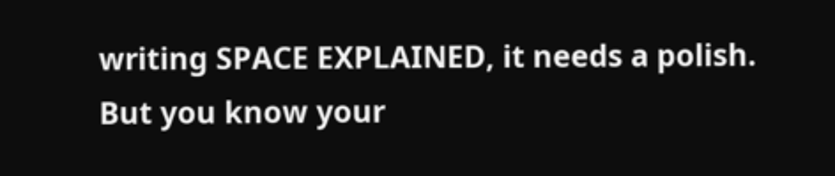writing SPACE EXPLAINED, it needs a polish. But you know your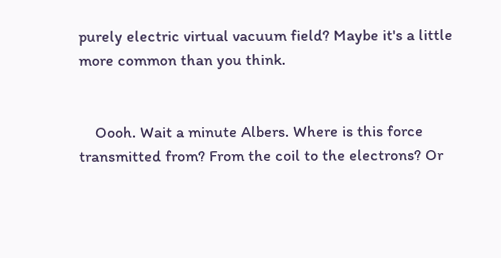purely electric virtual vacuum field? Maybe it's a little more common than you think.


    Oooh. Wait a minute Albers. Where is this force transmitted from? From the coil to the electrons? Or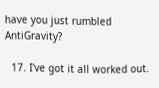have you just rumbled AntiGravity?

  17. I've got it all worked out.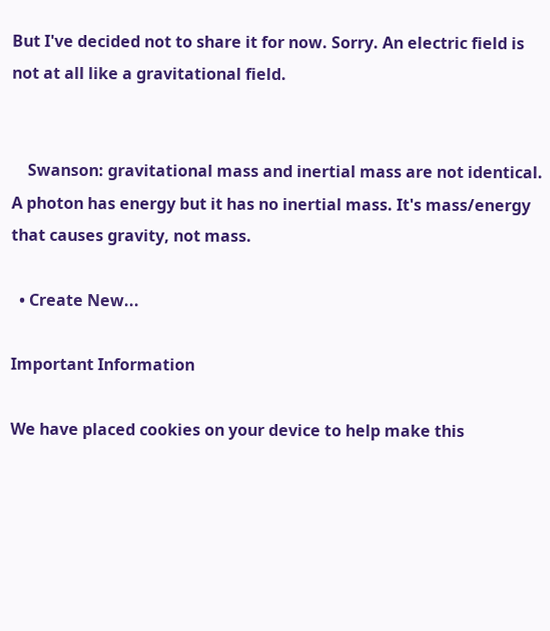But I've decided not to share it for now. Sorry. An electric field is not at all like a gravitational field.


    Swanson: gravitational mass and inertial mass are not identical. A photon has energy but it has no inertial mass. It's mass/energy that causes gravity, not mass.

  • Create New...

Important Information

We have placed cookies on your device to help make this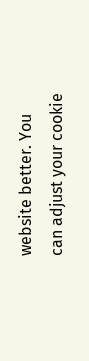website better. You can adjust your cookie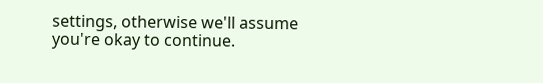settings, otherwise we'll assume you're okay to continue.